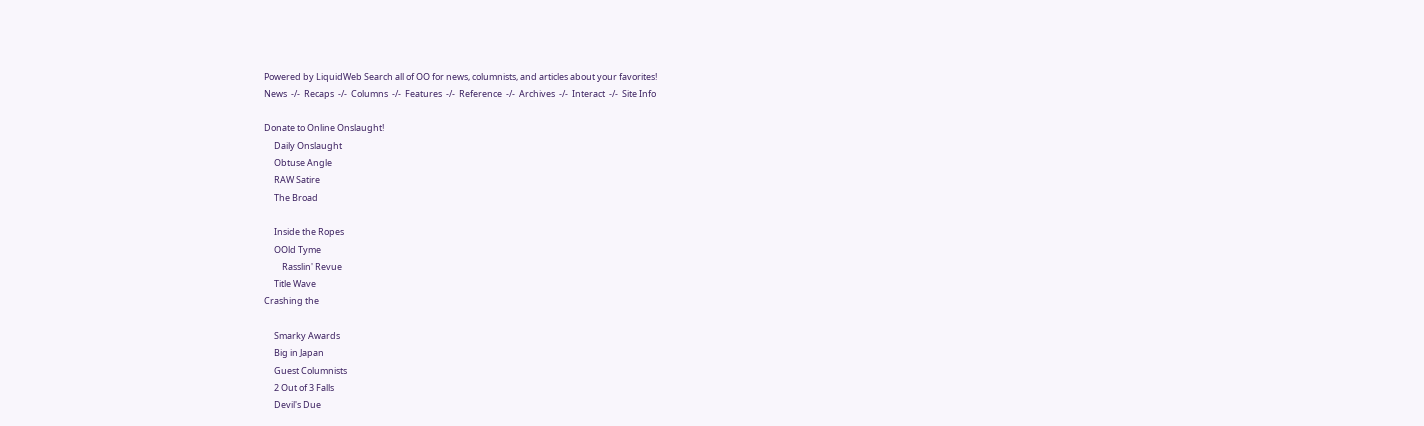Powered by LiquidWeb Search all of OO for news, columnists, and articles about your favorites!
News  -/-  Recaps  -/-  Columns  -/-  Features  -/-  Reference  -/-  Archives  -/-  Interact  -/-  Site Info

Donate to Online Onslaught!
     Daily Onslaught
     Obtuse Angle
     RAW Satire
     The Broad

     Inside the Ropes
     OOld Tyme
         Rasslin' Revue
     Title Wave
Crashing the

     Smarky Awards
     Big in Japan
     Guest Columnists
     2 Out of 3 Falls
     Devil's Due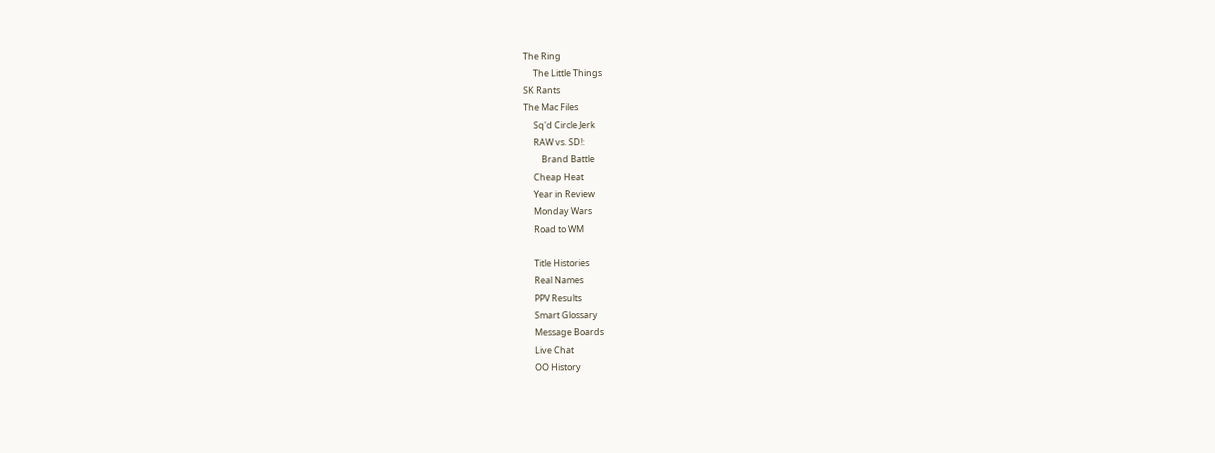The Ring
     The Little Things
SK Rants
The Mac Files
     Sq'd Circle Jerk
     RAW vs. SD!:
         Brand Battle
     Cheap Heat
     Year in Review
     Monday Wars
     Road to WM

     Title Histories
     Real Names
     PPV Results
     Smart Glossary
     Message Boards
     Live Chat
     OO History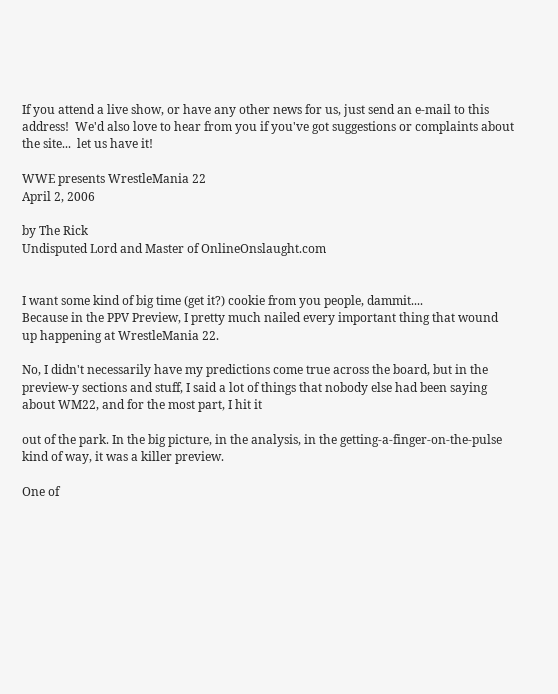If you attend a live show, or have any other news for us, just send an e-mail to this address!  We'd also love to hear from you if you've got suggestions or complaints about the site...  let us have it!

WWE presents WrestleMania 22
April 2, 2006

by The Rick
Undisputed Lord and Master of OnlineOnslaught.com


I want some kind of big time (get it?) cookie from you people, dammit....
Because in the PPV Preview, I pretty much nailed every important thing that wound up happening at WrestleMania 22.

No, I didn't necessarily have my predictions come true across the board, but in the preview-y sections and stuff, I said a lot of things that nobody else had been saying about WM22, and for the most part, I hit it

out of the park. In the big picture, in the analysis, in the getting-a-finger-on-the-pulse kind of way, it was a killer preview.

One of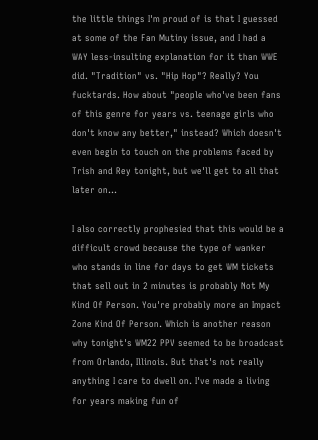the little things I'm proud of is that I guessed at some of the Fan Mutiny issue, and I had a WAY less-insulting explanation for it than WWE did. "Tradition" vs. "Hip Hop"? Really? You fucktards. How about "people who've been fans of this genre for years vs. teenage girls who don't know any better," instead? Which doesn't even begin to touch on the problems faced by Trish and Rey tonight, but we'll get to all that later on...

I also correctly prophesied that this would be a difficult crowd because the type of wanker who stands in line for days to get WM tickets that sell out in 2 minutes is probably Not My Kind Of Person. You're probably more an Impact Zone Kind Of Person. Which is another reason why tonight's WM22 PPV seemed to be broadcast from Orlando, Illinois. But that's not really anything I care to dwell on. I've made a living for years making fun of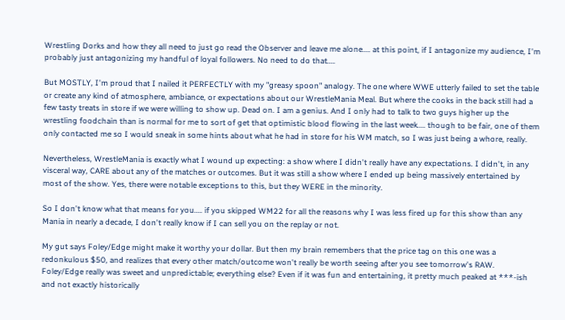Wrestling Dorks and how they all need to just go read the Observer and leave me alone.... at this point, if I antagonize my audience, I'm probably just antagonizing my handful of loyal followers. No need to do that....

But MOSTLY, I'm proud that I nailed it PERFECTLY with my "greasy spoon" analogy. The one where WWE utterly failed to set the table or create any kind of atmosphere, ambiance, or expectations about our WrestleMania Meal. But where the cooks in the back still had a few tasty treats in store if we were willing to show up. Dead on. I am a genius. And I only had to talk to two guys higher up the wrestling foodchain than is normal for me to sort of get that optimistic blood flowing in the last week.... though to be fair, one of them only contacted me so I would sneak in some hints about what he had in store for his WM match, so I was just being a whore, really.

Nevertheless, WrestleMania is exactly what I wound up expecting: a show where I didn't really have any expectations. I didn't, in any visceral way, CARE about any of the matches or outcomes. But it was still a show where I ended up being massively entertained by most of the show. Yes, there were notable exceptions to this, but they WERE in the minority.

So I don't know what that means for you.... if you skipped WM22 for all the reasons why I was less fired up for this show than any Mania in nearly a decade, I don't really know if I can sell you on the replay or not.

My gut says Foley/Edge might make it worthy your dollar. But then my brain remembers that the price tag on this one was a redonkulous $50, and realizes that every other match/outcome won't really be worth seeing after you see tomorrow's RAW. Foley/Edge really was sweet and unpredictable; everything else? Even if it was fun and entertaining, it pretty much peaked at ***-ish and not exactly historically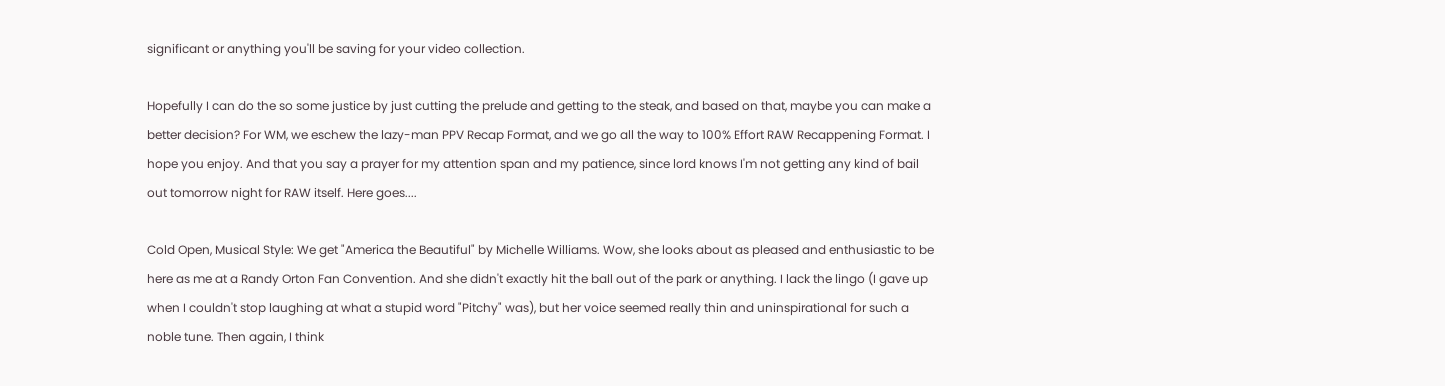significant or anything you'll be saving for your video collection.

Hopefully I can do the so some justice by just cutting the prelude and getting to the steak, and based on that, maybe you can make a better decision? For WM, we eschew the lazy-man PPV Recap Format, and we go all the way to 100% Effort RAW Recappening Format. I hope you enjoy. And that you say a prayer for my attention span and my patience, since lord knows I'm not getting any kind of bail out tomorrow night for RAW itself. Here goes....

Cold Open, Musical Style: We get "America the Beautiful" by Michelle Williams. Wow, she looks about as pleased and enthusiastic to be here as me at a Randy Orton Fan Convention. And she didn't exactly hit the ball out of the park or anything. I lack the lingo (I gave up when I couldn't stop laughing at what a stupid word "Pitchy" was), but her voice seemed really thin and uninspirational for such a noble tune. Then again, I think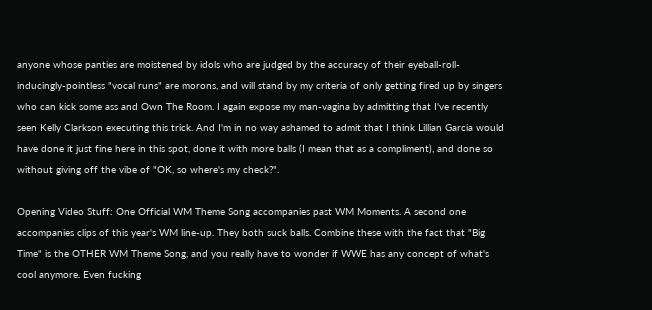anyone whose panties are moistened by idols who are judged by the accuracy of their eyeball-roll-inducingly-pointless "vocal runs" are morons, and will stand by my criteria of only getting fired up by singers who can kick some ass and Own The Room. I again expose my man-vagina by admitting that I've recently seen Kelly Clarkson executing this trick. And I'm in no way ashamed to admit that I think Lillian Garcia would have done it just fine here in this spot, done it with more balls (I mean that as a compliment), and done so without giving off the vibe of "OK, so where's my check?".

Opening Video Stuff: One Official WM Theme Song accompanies past WM Moments. A second one accompanies clips of this year's WM line-up. They both suck balls. Combine these with the fact that "Big Time" is the OTHER WM Theme Song, and you really have to wonder if WWE has any concept of what's cool anymore. Even fucking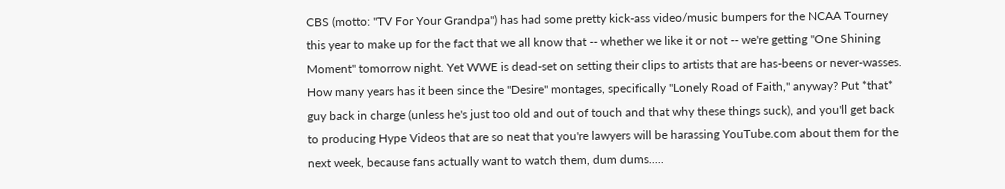CBS (motto: "TV For Your Grandpa") has had some pretty kick-ass video/music bumpers for the NCAA Tourney this year to make up for the fact that we all know that -- whether we like it or not -- we're getting "One Shining Moment" tomorrow night. Yet WWE is dead-set on setting their clips to artists that are has-beens or never-wasses. How many years has it been since the "Desire" montages, specifically "Lonely Road of Faith," anyway? Put *that* guy back in charge (unless he's just too old and out of touch and that why these things suck), and you'll get back to producing Hype Videos that are so neat that you're lawyers will be harassing YouTube.com about them for the next week, because fans actually want to watch them, dum dums.....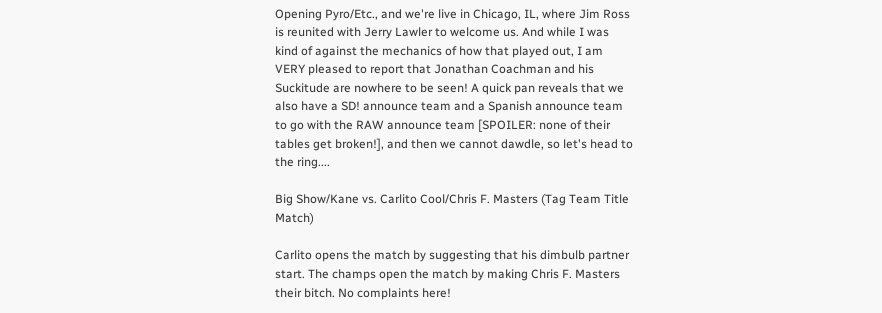Opening Pyro/Etc., and we're live in Chicago, IL, where Jim Ross is reunited with Jerry Lawler to welcome us. And while I was kind of against the mechanics of how that played out, I am VERY pleased to report that Jonathan Coachman and his Suckitude are nowhere to be seen! A quick pan reveals that we also have a SD! announce team and a Spanish announce team to go with the RAW announce team [SPOILER: none of their tables get broken!], and then we cannot dawdle, so let's head to the ring....

Big Show/Kane vs. Carlito Cool/Chris F. Masters (Tag Team Title Match)

Carlito opens the match by suggesting that his dimbulb partner start. The champs open the match by making Chris F. Masters their bitch. No complaints here!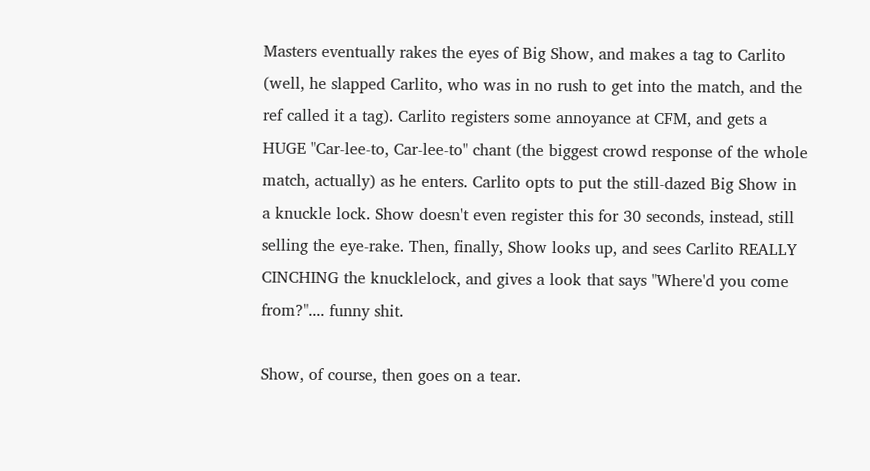Masters eventually rakes the eyes of Big Show, and makes a tag to Carlito (well, he slapped Carlito, who was in no rush to get into the match, and the ref called it a tag). Carlito registers some annoyance at CFM, and gets a HUGE "Car-lee-to, Car-lee-to" chant (the biggest crowd response of the whole match, actually) as he enters. Carlito opts to put the still-dazed Big Show in a knuckle lock. Show doesn't even register this for 30 seconds, instead, still selling the eye-rake. Then, finally, Show looks up, and sees Carlito REALLY CINCHING the knucklelock, and gives a look that says "Where'd you come from?".... funny shit.

Show, of course, then goes on a tear.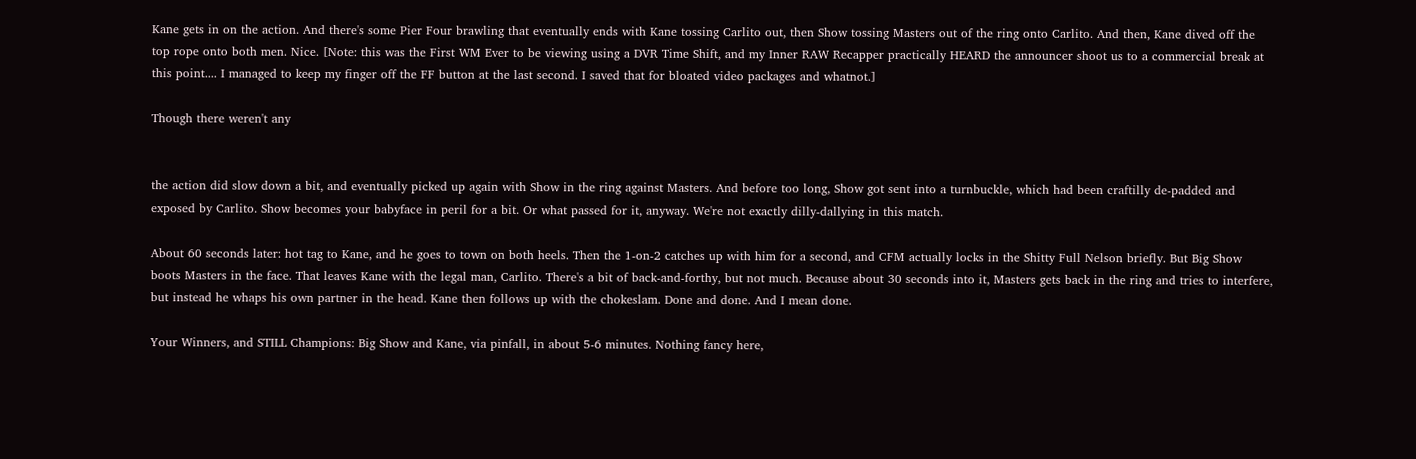Kane gets in on the action. And there's some Pier Four brawling that eventually ends with Kane tossing Carlito out, then Show tossing Masters out of the ring onto Carlito. And then, Kane dived off the top rope onto both men. Nice. [Note: this was the First WM Ever to be viewing using a DVR Time Shift, and my Inner RAW Recapper practically HEARD the announcer shoot us to a commercial break at this point.... I managed to keep my finger off the FF button at the last second. I saved that for bloated video packages and whatnot.]

Though there weren't any


the action did slow down a bit, and eventually picked up again with Show in the ring against Masters. And before too long, Show got sent into a turnbuckle, which had been craftilly de-padded and exposed by Carlito. Show becomes your babyface in peril for a bit. Or what passed for it, anyway. We're not exactly dilly-dallying in this match.

About 60 seconds later: hot tag to Kane, and he goes to town on both heels. Then the 1-on-2 catches up with him for a second, and CFM actually locks in the Shitty Full Nelson briefly. But Big Show boots Masters in the face. That leaves Kane with the legal man, Carlito. There's a bit of back-and-forthy, but not much. Because about 30 seconds into it, Masters gets back in the ring and tries to interfere, but instead he whaps his own partner in the head. Kane then follows up with the chokeslam. Done and done. And I mean done.

Your Winners, and STILL Champions: Big Show and Kane, via pinfall, in about 5-6 minutes. Nothing fancy here,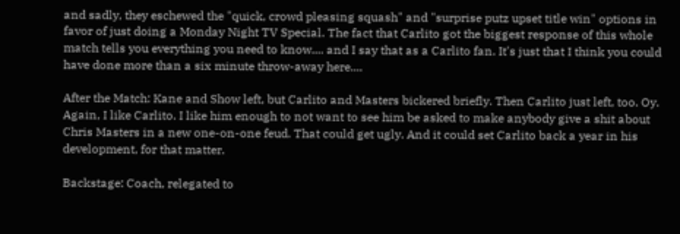and sadly, they eschewed the "quick, crowd pleasing squash" and "surprise putz upset title win" options in favor of just doing a Monday Night TV Special. The fact that Carlito got the biggest response of this whole match tells you everything you need to know.... and I say that as a Carlito fan. It's just that I think you could have done more than a six minute throw-away here....

After the Match: Kane and Show left, but Carlito and Masters bickered briefly. Then Carlito just left, too. Oy. Again, I like Carlito. I like him enough to not want to see him be asked to make anybody give a shit about Chris Masters in a new one-on-one feud. That could get ugly. And it could set Carlito back a year in his development, for that matter.

Backstage: Coach, relegated to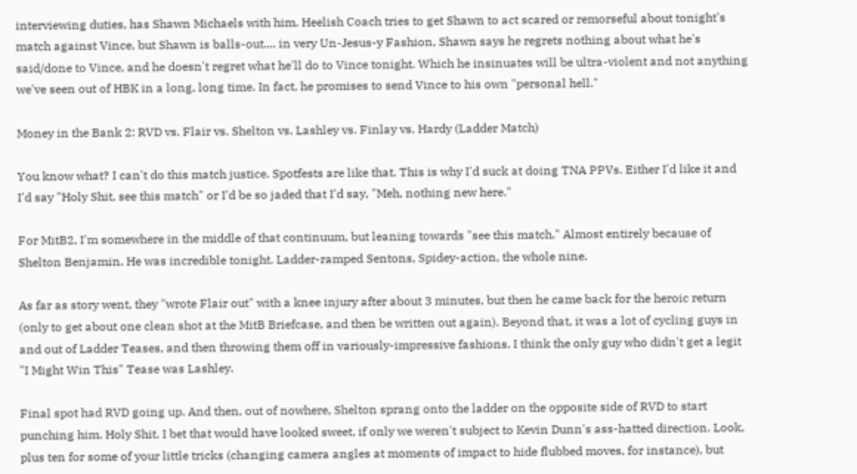interviewing duties, has Shawn Michaels with him. Heelish Coach tries to get Shawn to act scared or remorseful about tonight's match against Vince, but Shawn is balls-out.... in very Un-Jesus-y Fashion, Shawn says he regrets nothing about what he's said/done to Vince, and he doesn't regret what he'll do to Vince tonight. Which he insinuates will be ultra-violent and not anything we've seen out of HBK in a long, long time. In fact, he promises to send Vince to his own "personal hell."

Money in the Bank 2: RVD vs. Flair vs. Shelton vs. Lashley vs. Finlay vs. Hardy (Ladder Match)

You know what? I can't do this match justice. Spotfests are like that. This is why I'd suck at doing TNA PPVs. Either I'd like it and I'd say "Holy Shit, see this match" or I'd be so jaded that I'd say, "Meh, nothing new here."

For MitB2, I'm somewhere in the middle of that continuum, but leaning towards "see this match." Almost entirely because of Shelton Benjamin. He was incredible tonight. Ladder-ramped Sentons, Spidey-action, the whole nine.

As far as story went, they "wrote Flair out" with a knee injury after about 3 minutes, but then he came back for the heroic return (only to get about one clean shot at the MitB Briefcase, and then be written out again). Beyond that, it was a lot of cycling guys in and out of Ladder Teases, and then throwing them off in variously-impressive fashions. I think the only guy who didn't get a legit "I Might Win This" Tease was Lashley.

Final spot had RVD going up. And then, out of nowhere, Shelton sprang onto the ladder on the opposite side of RVD to start punching him. Holy Shit. I bet that would have looked sweet, if only we weren't subject to Kevin Dunn's ass-hatted direction. Look, plus ten for some of your little tricks (changing camera angles at moments of impact to hide flubbed moves, for instance), but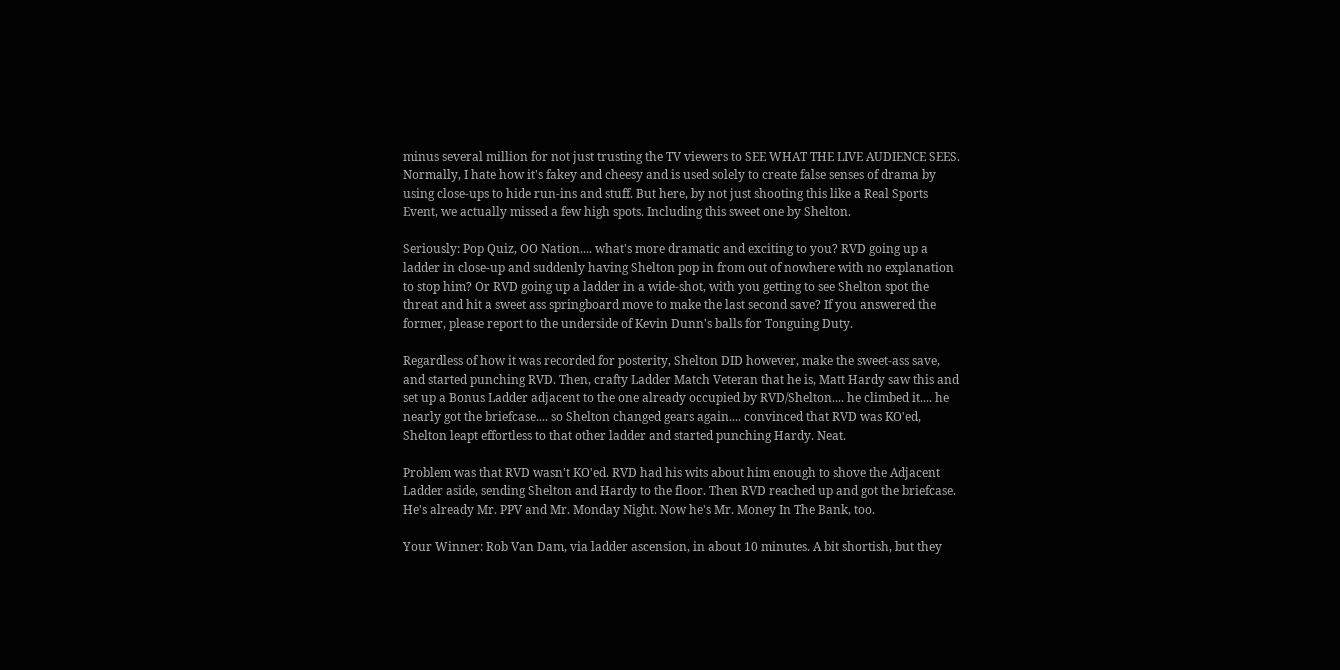minus several million for not just trusting the TV viewers to SEE WHAT THE LIVE AUDIENCE SEES. Normally, I hate how it's fakey and cheesy and is used solely to create false senses of drama by using close-ups to hide run-ins and stuff. But here, by not just shooting this like a Real Sports Event, we actually missed a few high spots. Including this sweet one by Shelton.

Seriously: Pop Quiz, OO Nation.... what's more dramatic and exciting to you? RVD going up a ladder in close-up and suddenly having Shelton pop in from out of nowhere with no explanation to stop him? Or RVD going up a ladder in a wide-shot, with you getting to see Shelton spot the threat and hit a sweet ass springboard move to make the last second save? If you answered the former, please report to the underside of Kevin Dunn's balls for Tonguing Duty.

Regardless of how it was recorded for posterity, Shelton DID however, make the sweet-ass save, and started punching RVD. Then, crafty Ladder Match Veteran that he is, Matt Hardy saw this and set up a Bonus Ladder adjacent to the one already occupied by RVD/Shelton.... he climbed it.... he nearly got the briefcase.... so Shelton changed gears again.... convinced that RVD was KO'ed, Shelton leapt effortless to that other ladder and started punching Hardy. Neat.

Problem was that RVD wasn't KO'ed. RVD had his wits about him enough to shove the Adjacent Ladder aside, sending Shelton and Hardy to the floor. Then RVD reached up and got the briefcase. He's already Mr. PPV and Mr. Monday Night. Now he's Mr. Money In The Bank, too.

Your Winner: Rob Van Dam, via ladder ascension, in about 10 minutes. A bit shortish, but they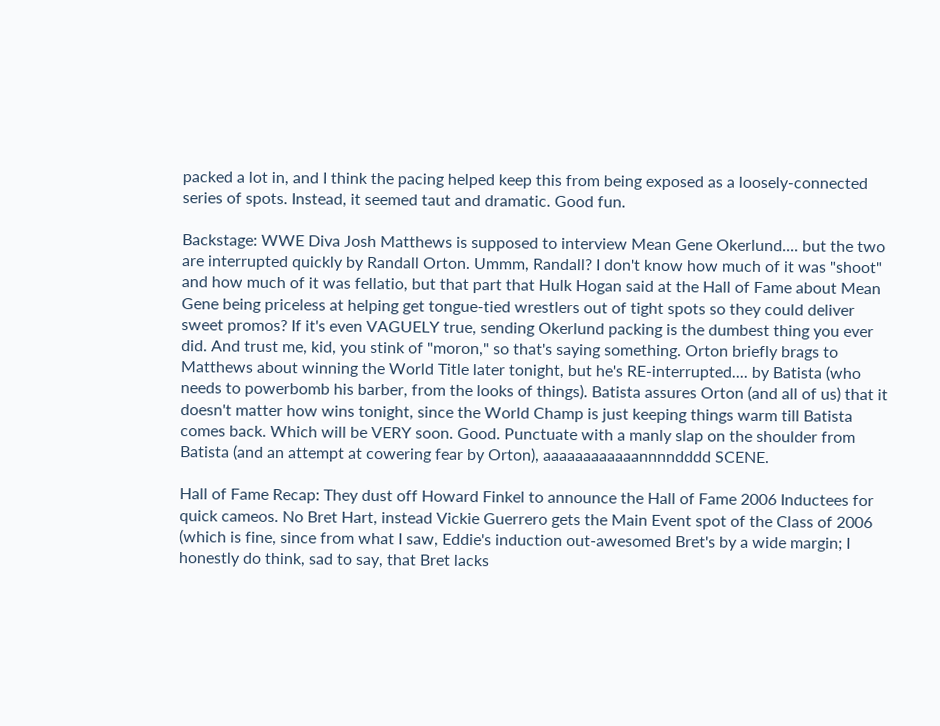packed a lot in, and I think the pacing helped keep this from being exposed as a loosely-connected series of spots. Instead, it seemed taut and dramatic. Good fun.

Backstage: WWE Diva Josh Matthews is supposed to interview Mean Gene Okerlund.... but the two are interrupted quickly by Randall Orton. Ummm, Randall? I don't know how much of it was "shoot" and how much of it was fellatio, but that part that Hulk Hogan said at the Hall of Fame about Mean Gene being priceless at helping get tongue-tied wrestlers out of tight spots so they could deliver sweet promos? If it's even VAGUELY true, sending Okerlund packing is the dumbest thing you ever did. And trust me, kid, you stink of "moron," so that's saying something. Orton briefly brags to Matthews about winning the World Title later tonight, but he's RE-interrupted.... by Batista (who needs to powerbomb his barber, from the looks of things). Batista assures Orton (and all of us) that it doesn't matter how wins tonight, since the World Champ is just keeping things warm till Batista comes back. Which will be VERY soon. Good. Punctuate with a manly slap on the shoulder from Batista (and an attempt at cowering fear by Orton), aaaaaaaaaaaannnndddd SCENE.

Hall of Fame Recap: They dust off Howard Finkel to announce the Hall of Fame 2006 Inductees for quick cameos. No Bret Hart, instead Vickie Guerrero gets the Main Event spot of the Class of 2006 (which is fine, since from what I saw, Eddie's induction out-awesomed Bret's by a wide margin; I honestly do think, sad to say, that Bret lacks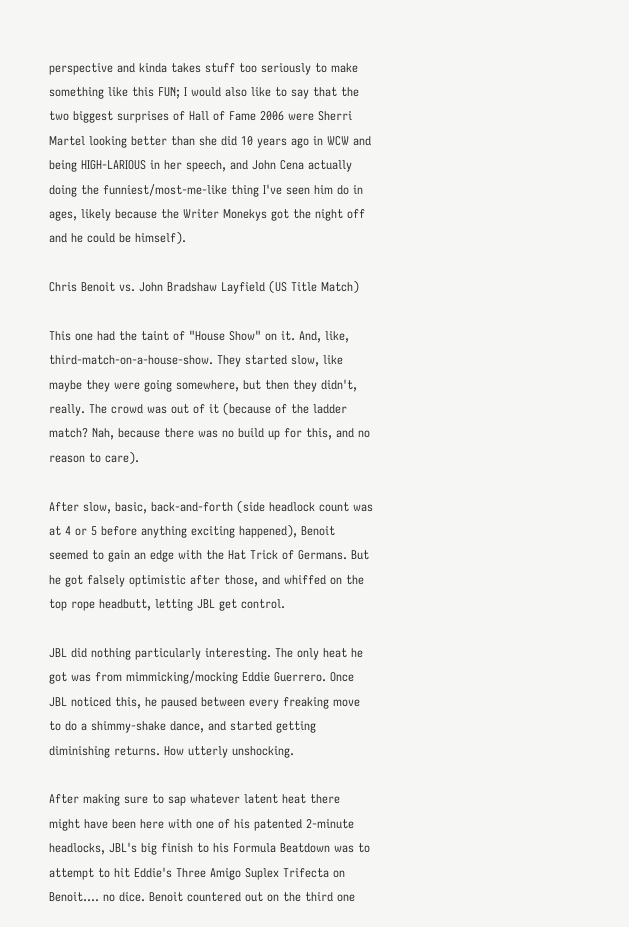perspective and kinda takes stuff too seriously to make something like this FUN; I would also like to say that the two biggest surprises of Hall of Fame 2006 were Sherri Martel looking better than she did 10 years ago in WCW and being HIGH-LARIOUS in her speech, and John Cena actually doing the funniest/most-me-like thing I've seen him do in ages, likely because the Writer Monekys got the night off and he could be himself).

Chris Benoit vs. John Bradshaw Layfield (US Title Match)

This one had the taint of "House Show" on it. And, like, third-match-on-a-house-show. They started slow, like maybe they were going somewhere, but then they didn't, really. The crowd was out of it (because of the ladder match? Nah, because there was no build up for this, and no reason to care).

After slow, basic, back-and-forth (side headlock count was at 4 or 5 before anything exciting happened), Benoit seemed to gain an edge with the Hat Trick of Germans. But he got falsely optimistic after those, and whiffed on the top rope headbutt, letting JBL get control.

JBL did nothing particularly interesting. The only heat he got was from mimmicking/mocking Eddie Guerrero. Once JBL noticed this, he paused between every freaking move to do a shimmy-shake dance, and started getting diminishing returns. How utterly unshocking.

After making sure to sap whatever latent heat there might have been here with one of his patented 2-minute headlocks, JBL's big finish to his Formula Beatdown was to attempt to hit Eddie's Three Amigo Suplex Trifecta on Benoit.... no dice. Benoit countered out on the third one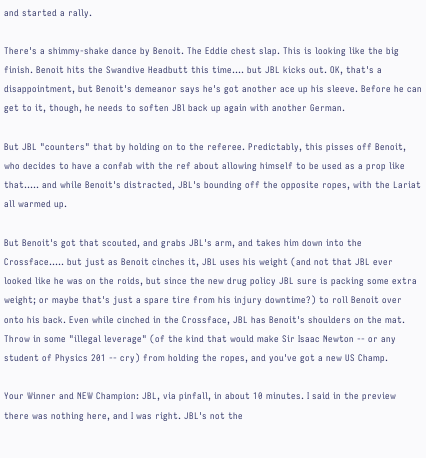and started a rally.

There's a shimmy-shake dance by Benoit. The Eddie chest slap. This is looking like the big finish. Benoit hits the Swandive Headbutt this time.... but JBL kicks out. OK, that's a disappointment, but Benoit's demeanor says he's got another ace up his sleeve. Before he can get to it, though, he needs to soften JBl back up again with another German.

But JBL "counters" that by holding on to the referee. Predictably, this pisses off Benoit, who decides to have a confab with the ref about allowing himself to be used as a prop like that..... and while Benoit's distracted, JBL's bounding off the opposite ropes, with the Lariat all warmed up.

But Benoit's got that scouted, and grabs JBL's arm, and takes him down into the Crossface..... but just as Benoit cinches it, JBL uses his weight (and not that JBL ever looked like he was on the roids, but since the new drug policy JBL sure is packing some extra weight; or maybe that's just a spare tire from his injury downtime?) to roll Benoit over onto his back. Even while cinched in the Crossface, JBL has Benoit's shoulders on the mat. Throw in some "illegal leverage" (of the kind that would make Sir Isaac Newton -- or any student of Physics 201 -- cry) from holding the ropes, and you've got a new US Champ.

Your Winner and NEW Champion: JBL, via pinfall, in about 10 minutes. I said in the preview there was nothing here, and I was right. JBL's not the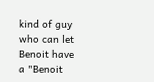kind of guy who can let Benoit have a "Benoit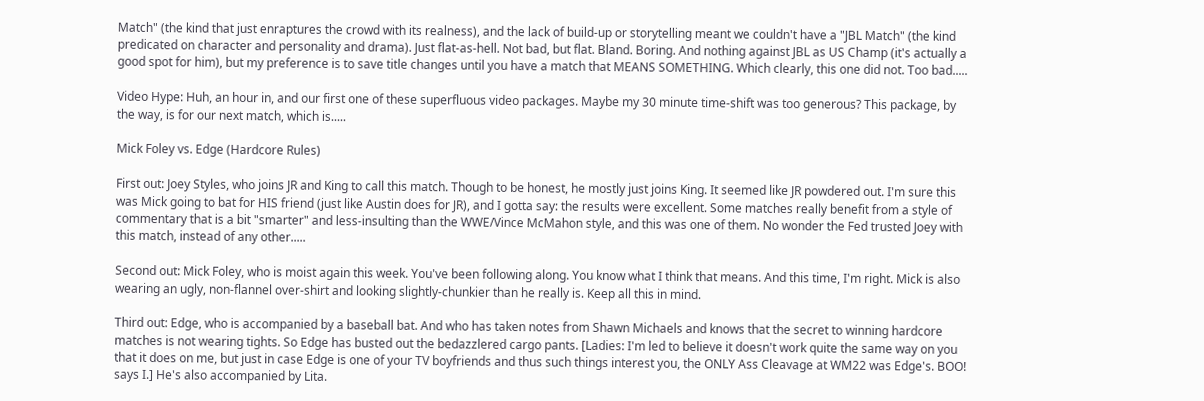Match" (the kind that just enraptures the crowd with its realness), and the lack of build-up or storytelling meant we couldn't have a "JBL Match" (the kind predicated on character and personality and drama). Just flat-as-hell. Not bad, but flat. Bland. Boring. And nothing against JBL as US Champ (it's actually a good spot for him), but my preference is to save title changes until you have a match that MEANS SOMETHING. Which clearly, this one did not. Too bad.....

Video Hype: Huh, an hour in, and our first one of these superfluous video packages. Maybe my 30 minute time-shift was too generous? This package, by the way, is for our next match, which is.....

Mick Foley vs. Edge (Hardcore Rules)

First out: Joey Styles, who joins JR and King to call this match. Though to be honest, he mostly just joins King. It seemed like JR powdered out. I'm sure this was Mick going to bat for HIS friend (just like Austin does for JR), and I gotta say: the results were excellent. Some matches really benefit from a style of commentary that is a bit "smarter" and less-insulting than the WWE/Vince McMahon style, and this was one of them. No wonder the Fed trusted Joey with this match, instead of any other.....

Second out: Mick Foley, who is moist again this week. You've been following along. You know what I think that means. And this time, I'm right. Mick is also wearing an ugly, non-flannel over-shirt and looking slightly-chunkier than he really is. Keep all this in mind.

Third out: Edge, who is accompanied by a baseball bat. And who has taken notes from Shawn Michaels and knows that the secret to winning hardcore matches is not wearing tights. So Edge has busted out the bedazzlered cargo pants. [Ladies: I'm led to believe it doesn't work quite the same way on you that it does on me, but just in case Edge is one of your TV boyfriends and thus such things interest you, the ONLY Ass Cleavage at WM22 was Edge's. BOO! says I.] He's also accompanied by Lita.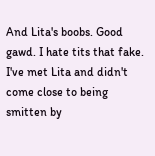And Lita's boobs. Good gawd. I hate tits that fake. I've met Lita and didn't come close to being smitten by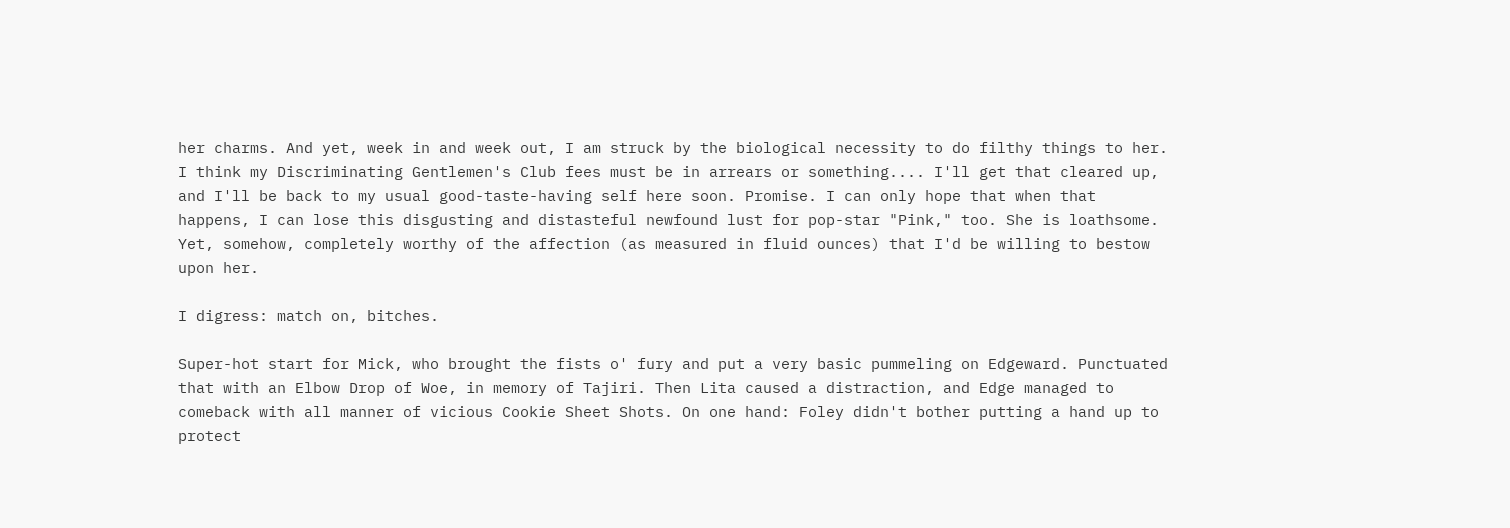her charms. And yet, week in and week out, I am struck by the biological necessity to do filthy things to her. I think my Discriminating Gentlemen's Club fees must be in arrears or something.... I'll get that cleared up, and I'll be back to my usual good-taste-having self here soon. Promise. I can only hope that when that happens, I can lose this disgusting and distasteful newfound lust for pop-star "Pink," too. She is loathsome. Yet, somehow, completely worthy of the affection (as measured in fluid ounces) that I'd be willing to bestow upon her.

I digress: match on, bitches.

Super-hot start for Mick, who brought the fists o' fury and put a very basic pummeling on Edgeward. Punctuated that with an Elbow Drop of Woe, in memory of Tajiri. Then Lita caused a distraction, and Edge managed to comeback with all manner of vicious Cookie Sheet Shots. On one hand: Foley didn't bother putting a hand up to protect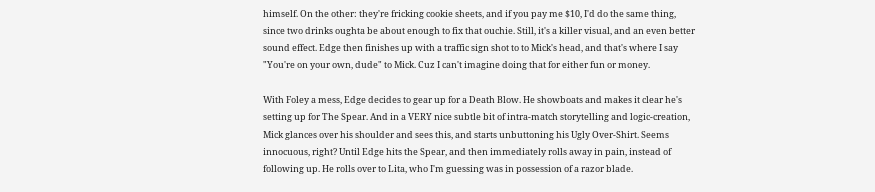himself. On the other: they're fricking cookie sheets, and if you pay me $10, I'd do the same thing, since two drinks oughta be about enough to fix that ouchie. Still, it's a killer visual, and an even better sound effect. Edge then finishes up with a traffic sign shot to to Mick's head, and that's where I say "You're on your own, dude" to Mick. Cuz I can't imagine doing that for either fun or money.

With Foley a mess, Edge decides to gear up for a Death Blow. He showboats and makes it clear he's setting up for The Spear. And in a VERY nice subtle bit of intra-match storytelling and logic-creation, Mick glances over his shoulder and sees this, and starts unbuttoning his Ugly Over-Shirt. Seems innocuous, right? Until Edge hits the Spear, and then immediately rolls away in pain, instead of following up. He rolls over to Lita, who I'm guessing was in possession of a razor blade.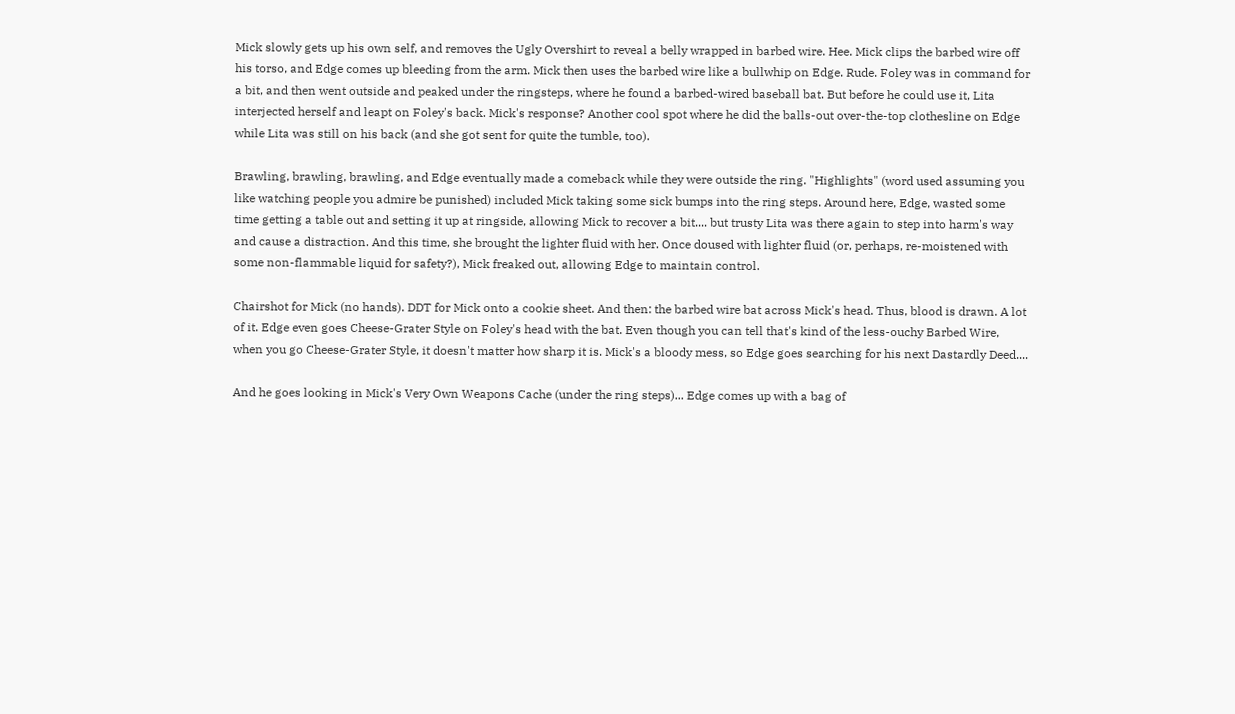Mick slowly gets up his own self, and removes the Ugly Overshirt to reveal a belly wrapped in barbed wire. Hee. Mick clips the barbed wire off his torso, and Edge comes up bleeding from the arm. Mick then uses the barbed wire like a bullwhip on Edge. Rude. Foley was in command for a bit, and then went outside and peaked under the ringsteps, where he found a barbed-wired baseball bat. But before he could use it, Lita interjected herself and leapt on Foley's back. Mick's response? Another cool spot where he did the balls-out over-the-top clothesline on Edge while Lita was still on his back (and she got sent for quite the tumble, too).

Brawling, brawling, brawling, and Edge eventually made a comeback while they were outside the ring. "Highlights" (word used assuming you like watching people you admire be punished) included Mick taking some sick bumps into the ring steps. Around here, Edge, wasted some time getting a table out and setting it up at ringside, allowing Mick to recover a bit.... but trusty Lita was there again to step into harm's way and cause a distraction. And this time, she brought the lighter fluid with her. Once doused with lighter fluid (or, perhaps, re-moistened with some non-flammable liquid for safety?), Mick freaked out, allowing Edge to maintain control.

Chairshot for Mick (no hands). DDT for Mick onto a cookie sheet. And then: the barbed wire bat across Mick's head. Thus, blood is drawn. A lot of it. Edge even goes Cheese-Grater Style on Foley's head with the bat. Even though you can tell that's kind of the less-ouchy Barbed Wire, when you go Cheese-Grater Style, it doesn't matter how sharp it is. Mick's a bloody mess, so Edge goes searching for his next Dastardly Deed....

And he goes looking in Mick's Very Own Weapons Cache (under the ring steps)... Edge comes up with a bag of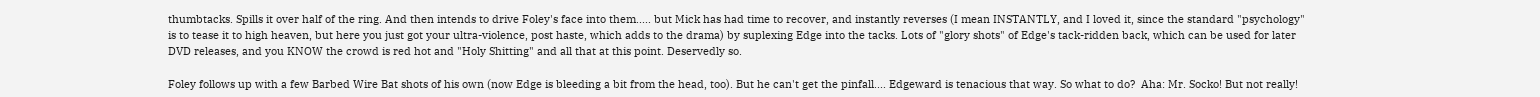thumbtacks. Spills it over half of the ring. And then intends to drive Foley's face into them..... but Mick has had time to recover, and instantly reverses (I mean INSTANTLY, and I loved it, since the standard "psychology" is to tease it to high heaven, but here you just got your ultra-violence, post haste, which adds to the drama) by suplexing Edge into the tacks. Lots of "glory shots" of Edge's tack-ridden back, which can be used for later DVD releases, and you KNOW the crowd is red hot and "Holy Shitting" and all that at this point. Deservedly so.

Foley follows up with a few Barbed Wire Bat shots of his own (now Edge is bleeding a bit from the head, too). But he can't get the pinfall.... Edgeward is tenacious that way. So what to do?  Aha: Mr. Socko! But not really!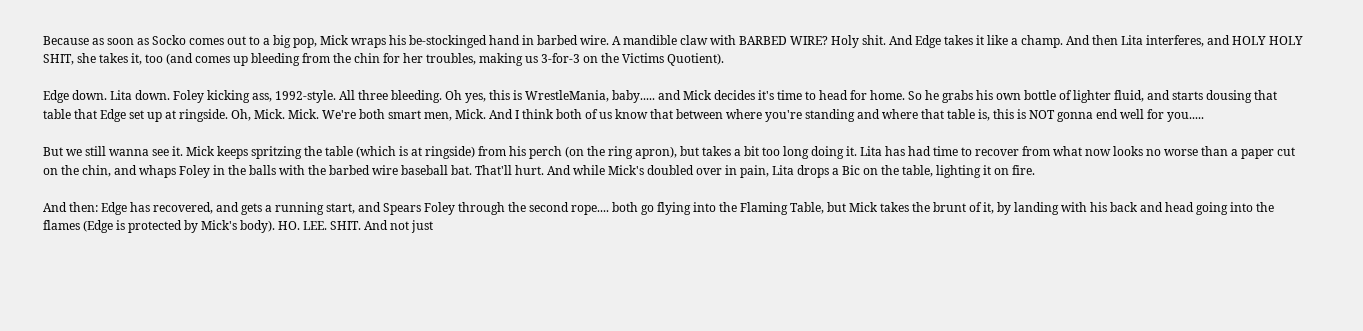Because as soon as Socko comes out to a big pop, Mick wraps his be-stockinged hand in barbed wire. A mandible claw with BARBED WIRE? Holy shit. And Edge takes it like a champ. And then Lita interferes, and HOLY HOLY SHIT, she takes it, too (and comes up bleeding from the chin for her troubles, making us 3-for-3 on the Victims Quotient).

Edge down. Lita down. Foley kicking ass, 1992-style. All three bleeding. Oh yes, this is WrestleMania, baby..... and Mick decides it's time to head for home. So he grabs his own bottle of lighter fluid, and starts dousing that table that Edge set up at ringside. Oh, Mick. Mick. We're both smart men, Mick. And I think both of us know that between where you're standing and where that table is, this is NOT gonna end well for you.....

But we still wanna see it. Mick keeps spritzing the table (which is at ringside) from his perch (on the ring apron), but takes a bit too long doing it. Lita has had time to recover from what now looks no worse than a paper cut on the chin, and whaps Foley in the balls with the barbed wire baseball bat. That'll hurt. And while Mick's doubled over in pain, Lita drops a Bic on the table, lighting it on fire.

And then: Edge has recovered, and gets a running start, and Spears Foley through the second rope.... both go flying into the Flaming Table, but Mick takes the brunt of it, by landing with his back and head going into the flames (Edge is protected by Mick's body). HO. LEE. SHIT. And not just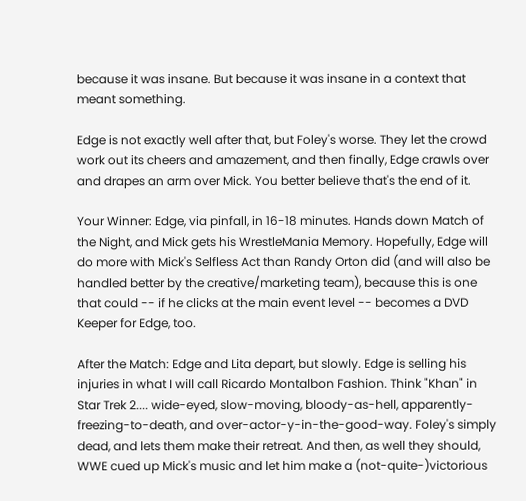because it was insane. But because it was insane in a context that meant something.

Edge is not exactly well after that, but Foley's worse. They let the crowd work out its cheers and amazement, and then finally, Edge crawls over and drapes an arm over Mick. You better believe that's the end of it.

Your Winner: Edge, via pinfall, in 16-18 minutes. Hands down Match of the Night, and Mick gets his WrestleMania Memory. Hopefully, Edge will do more with Mick's Selfless Act than Randy Orton did (and will also be handled better by the creative/marketing team), because this is one that could -- if he clicks at the main event level -- becomes a DVD Keeper for Edge, too.

After the Match: Edge and Lita depart, but slowly. Edge is selling his injuries in what I will call Ricardo Montalbon Fashion. Think "Khan" in Star Trek 2.... wide-eyed, slow-moving, bloody-as-hell, apparently-freezing-to-death, and over-actor-y-in-the-good-way. Foley's simply dead, and lets them make their retreat. And then, as well they should, WWE cued up Mick's music and let him make a (not-quite-)victorious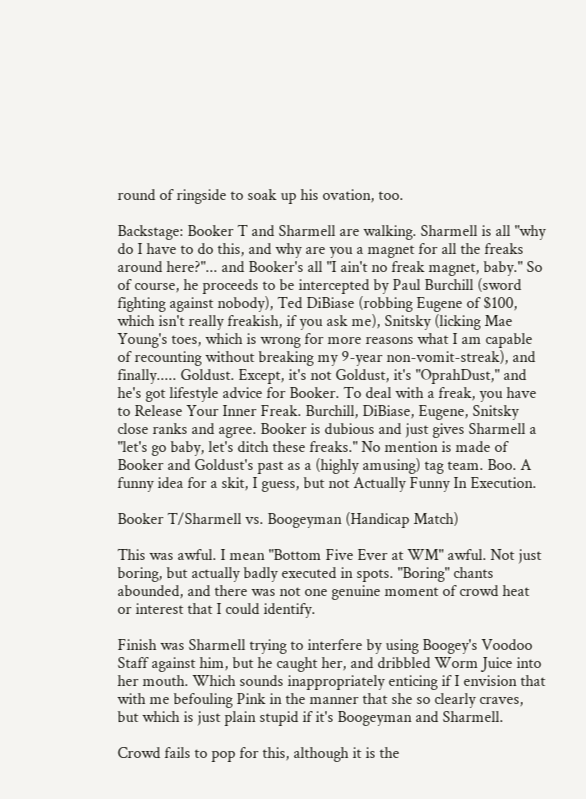round of ringside to soak up his ovation, too.

Backstage: Booker T and Sharmell are walking. Sharmell is all "why do I have to do this, and why are you a magnet for all the freaks around here?"... and Booker's all "I ain't no freak magnet, baby." So of course, he proceeds to be intercepted by Paul Burchill (sword fighting against nobody), Ted DiBiase (robbing Eugene of $100, which isn't really freakish, if you ask me), Snitsky (licking Mae Young's toes, which is wrong for more reasons what I am capable of recounting without breaking my 9-year non-vomit-streak), and finally..... Goldust. Except, it's not Goldust, it's "OprahDust," and he's got lifestyle advice for Booker. To deal with a freak, you have to Release Your Inner Freak. Burchill, DiBiase, Eugene, Snitsky close ranks and agree. Booker is dubious and just gives Sharmell a "let's go baby, let's ditch these freaks." No mention is made of Booker and Goldust's past as a (highly amusing) tag team. Boo. A funny idea for a skit, I guess, but not Actually Funny In Execution.

Booker T/Sharmell vs. Boogeyman (Handicap Match)

This was awful. I mean "Bottom Five Ever at WM" awful. Not just boring, but actually badly executed in spots. "Boring" chants abounded, and there was not one genuine moment of crowd heat or interest that I could identify.

Finish was Sharmell trying to interfere by using Boogey's Voodoo Staff against him, but he caught her, and dribbled Worm Juice into her mouth. Which sounds inappropriately enticing if I envision that with me befouling Pink in the manner that she so clearly craves, but which is just plain stupid if it's Boogeyman and Sharmell.

Crowd fails to pop for this, although it is the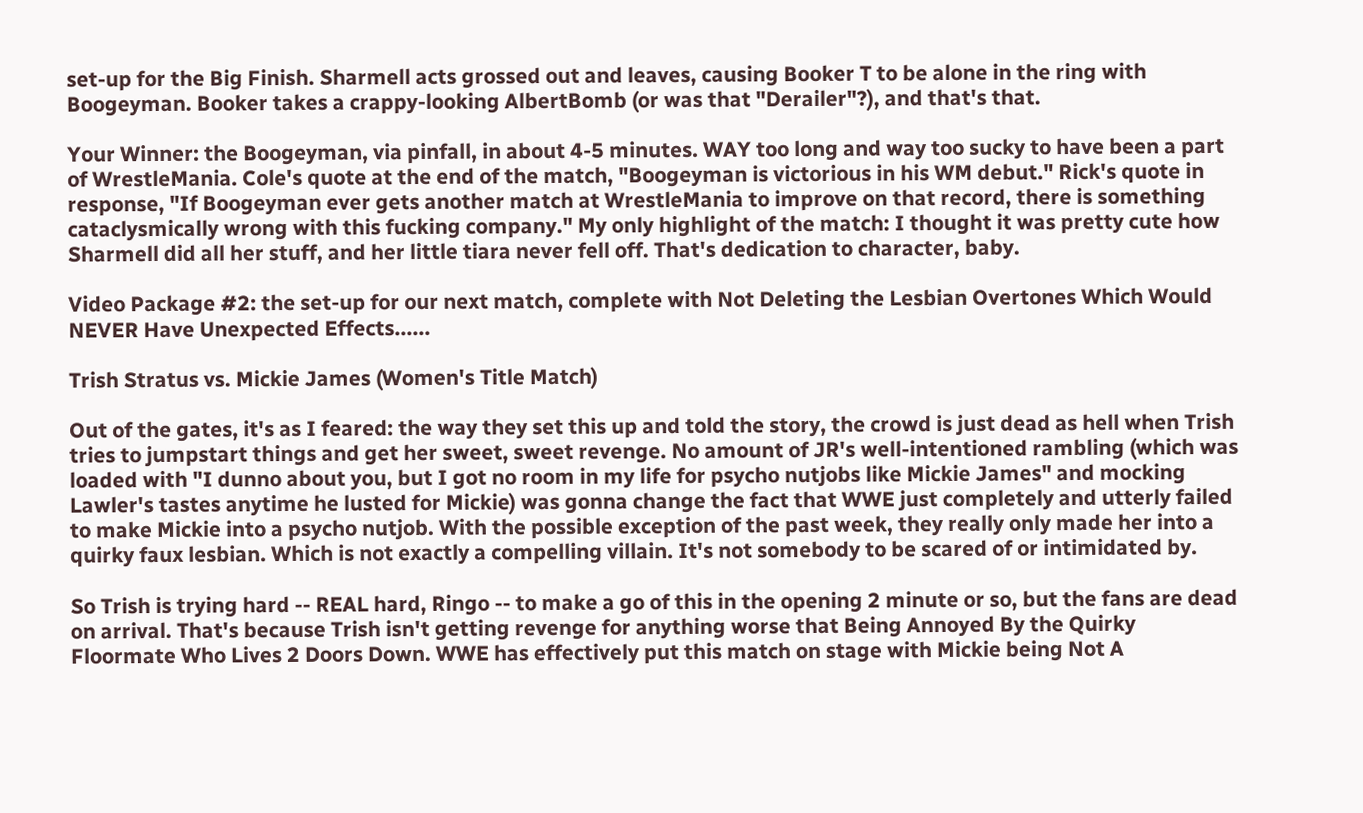set-up for the Big Finish. Sharmell acts grossed out and leaves, causing Booker T to be alone in the ring with Boogeyman. Booker takes a crappy-looking AlbertBomb (or was that "Derailer"?), and that's that.

Your Winner: the Boogeyman, via pinfall, in about 4-5 minutes. WAY too long and way too sucky to have been a part of WrestleMania. Cole's quote at the end of the match, "Boogeyman is victorious in his WM debut." Rick's quote in response, "If Boogeyman ever gets another match at WrestleMania to improve on that record, there is something cataclysmically wrong with this fucking company." My only highlight of the match: I thought it was pretty cute how Sharmell did all her stuff, and her little tiara never fell off. That's dedication to character, baby.

Video Package #2: the set-up for our next match, complete with Not Deleting the Lesbian Overtones Which Would NEVER Have Unexpected Effects......

Trish Stratus vs. Mickie James (Women's Title Match)

Out of the gates, it's as I feared: the way they set this up and told the story, the crowd is just dead as hell when Trish tries to jumpstart things and get her sweet, sweet revenge. No amount of JR's well-intentioned rambling (which was loaded with "I dunno about you, but I got no room in my life for psycho nutjobs like Mickie James" and mocking Lawler's tastes anytime he lusted for Mickie) was gonna change the fact that WWE just completely and utterly failed to make Mickie into a psycho nutjob. With the possible exception of the past week, they really only made her into a quirky faux lesbian. Which is not exactly a compelling villain. It's not somebody to be scared of or intimidated by.

So Trish is trying hard -- REAL hard, Ringo -- to make a go of this in the opening 2 minute or so, but the fans are dead on arrival. That's because Trish isn't getting revenge for anything worse that Being Annoyed By the Quirky Floormate Who Lives 2 Doors Down. WWE has effectively put this match on stage with Mickie being Not A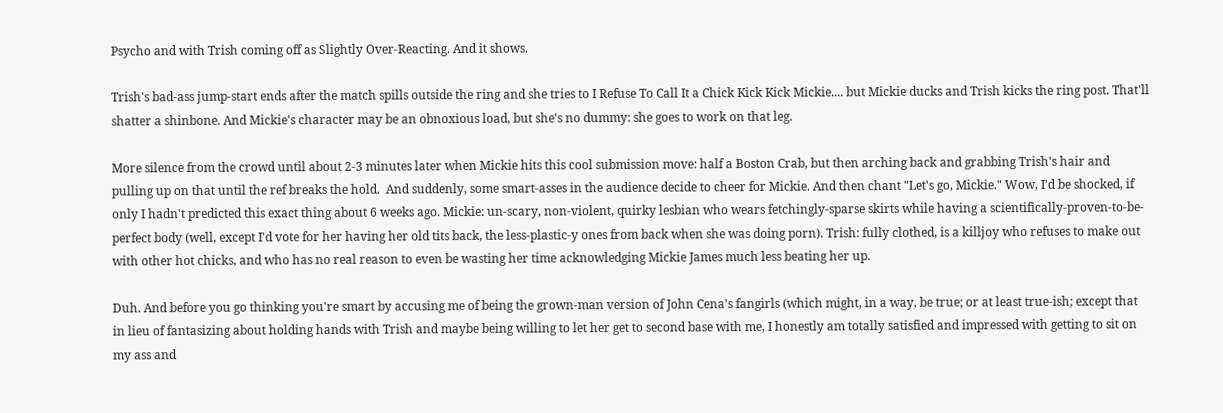Psycho and with Trish coming off as Slightly Over-Reacting. And it shows.

Trish's bad-ass jump-start ends after the match spills outside the ring and she tries to I Refuse To Call It a Chick Kick Kick Mickie.... but Mickie ducks and Trish kicks the ring post. That'll shatter a shinbone. And Mickie's character may be an obnoxious load, but she's no dummy: she goes to work on that leg.

More silence from the crowd until about 2-3 minutes later when Mickie hits this cool submission move: half a Boston Crab, but then arching back and grabbing Trish's hair and pulling up on that until the ref breaks the hold.  And suddenly, some smart-asses in the audience decide to cheer for Mickie. And then chant "Let's go, Mickie." Wow, I'd be shocked, if only I hadn't predicted this exact thing about 6 weeks ago. Mickie: un-scary, non-violent, quirky lesbian who wears fetchingly-sparse skirts while having a scientifically-proven-to-be-perfect body (well, except I'd vote for her having her old tits back, the less-plastic-y ones from back when she was doing porn). Trish: fully clothed, is a killjoy who refuses to make out with other hot chicks, and who has no real reason to even be wasting her time acknowledging Mickie James much less beating her up.

Duh. And before you go thinking you're smart by accusing me of being the grown-man version of John Cena's fangirls (which might, in a way, be true; or at least true-ish; except that in lieu of fantasizing about holding hands with Trish and maybe being willing to let her get to second base with me, I honestly am totally satisfied and impressed with getting to sit on my ass and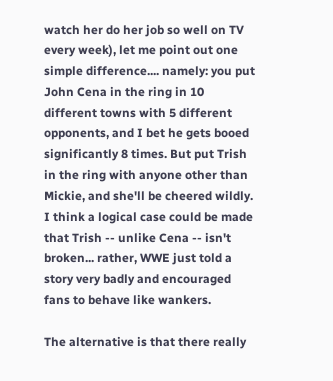watch her do her job so well on TV every week), let me point out one simple difference.... namely: you put John Cena in the ring in 10 different towns with 5 different opponents, and I bet he gets booed significantly 8 times. But put Trish in the ring with anyone other than Mickie, and she'll be cheered wildly. I think a logical case could be made that Trish -- unlike Cena -- isn't broken... rather, WWE just told a story very badly and encouraged fans to behave like wankers.

The alternative is that there really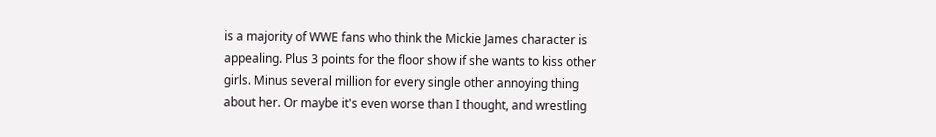is a majority of WWE fans who think the Mickie James character is appealing. Plus 3 points for the floor show if she wants to kiss other girls. Minus several million for every single other annoying thing about her. Or maybe it's even worse than I thought, and wrestling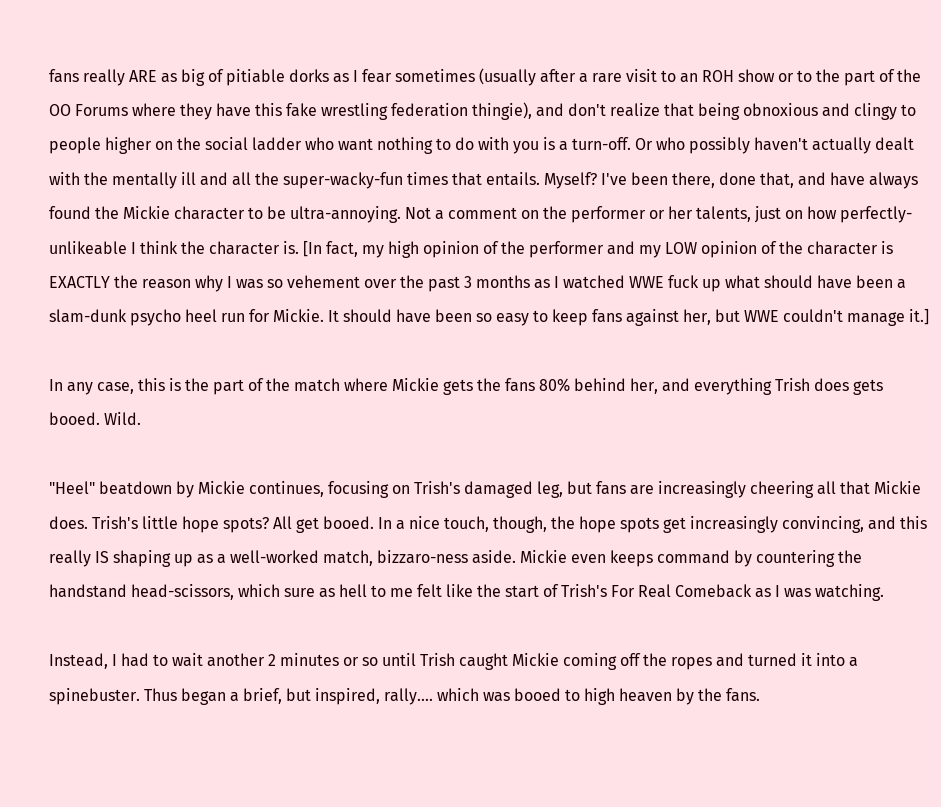fans really ARE as big of pitiable dorks as I fear sometimes (usually after a rare visit to an ROH show or to the part of the OO Forums where they have this fake wrestling federation thingie), and don't realize that being obnoxious and clingy to people higher on the social ladder who want nothing to do with you is a turn-off. Or who possibly haven't actually dealt with the mentally ill and all the super-wacky-fun times that entails. Myself? I've been there, done that, and have always found the Mickie character to be ultra-annoying. Not a comment on the performer or her talents, just on how perfectly-unlikeable I think the character is. [In fact, my high opinion of the performer and my LOW opinion of the character is EXACTLY the reason why I was so vehement over the past 3 months as I watched WWE fuck up what should have been a slam-dunk psycho heel run for Mickie. It should have been so easy to keep fans against her, but WWE couldn't manage it.]

In any case, this is the part of the match where Mickie gets the fans 80% behind her, and everything Trish does gets booed. Wild.

"Heel" beatdown by Mickie continues, focusing on Trish's damaged leg, but fans are increasingly cheering all that Mickie does. Trish's little hope spots? All get booed. In a nice touch, though, the hope spots get increasingly convincing, and this really IS shaping up as a well-worked match, bizzaro-ness aside. Mickie even keeps command by countering the handstand head-scissors, which sure as hell to me felt like the start of Trish's For Real Comeback as I was watching.

Instead, I had to wait another 2 minutes or so until Trish caught Mickie coming off the ropes and turned it into a spinebuster. Thus began a brief, but inspired, rally.... which was booed to high heaven by the fans.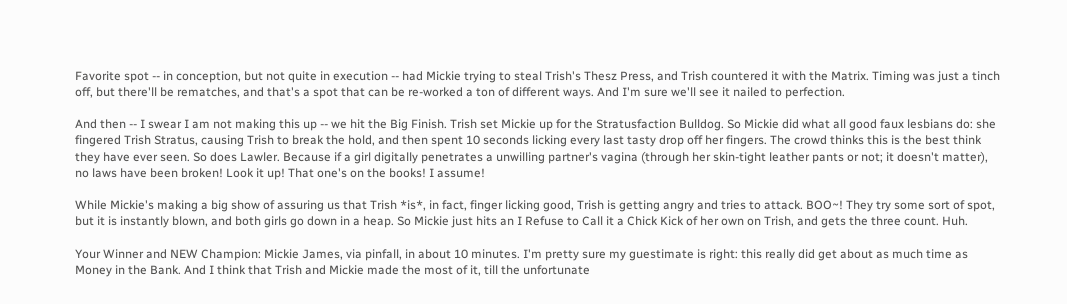Favorite spot -- in conception, but not quite in execution -- had Mickie trying to steal Trish's Thesz Press, and Trish countered it with the Matrix. Timing was just a tinch off, but there'll be rematches, and that's a spot that can be re-worked a ton of different ways. And I'm sure we'll see it nailed to perfection.

And then -- I swear I am not making this up -- we hit the Big Finish. Trish set Mickie up for the Stratusfaction Bulldog. So Mickie did what all good faux lesbians do: she fingered Trish Stratus, causing Trish to break the hold, and then spent 10 seconds licking every last tasty drop off her fingers. The crowd thinks this is the best think they have ever seen. So does Lawler. Because if a girl digitally penetrates a unwilling partner's vagina (through her skin-tight leather pants or not; it doesn't matter), no laws have been broken! Look it up! That one's on the books! I assume!

While Mickie's making a big show of assuring us that Trish *is*, in fact, finger licking good, Trish is getting angry and tries to attack. BOO~! They try some sort of spot, but it is instantly blown, and both girls go down in a heap. So Mickie just hits an I Refuse to Call it a Chick Kick of her own on Trish, and gets the three count. Huh.

Your Winner and NEW Champion: Mickie James, via pinfall, in about 10 minutes. I'm pretty sure my guestimate is right: this really did get about as much time as Money in the Bank. And I think that Trish and Mickie made the most of it, till the unfortunate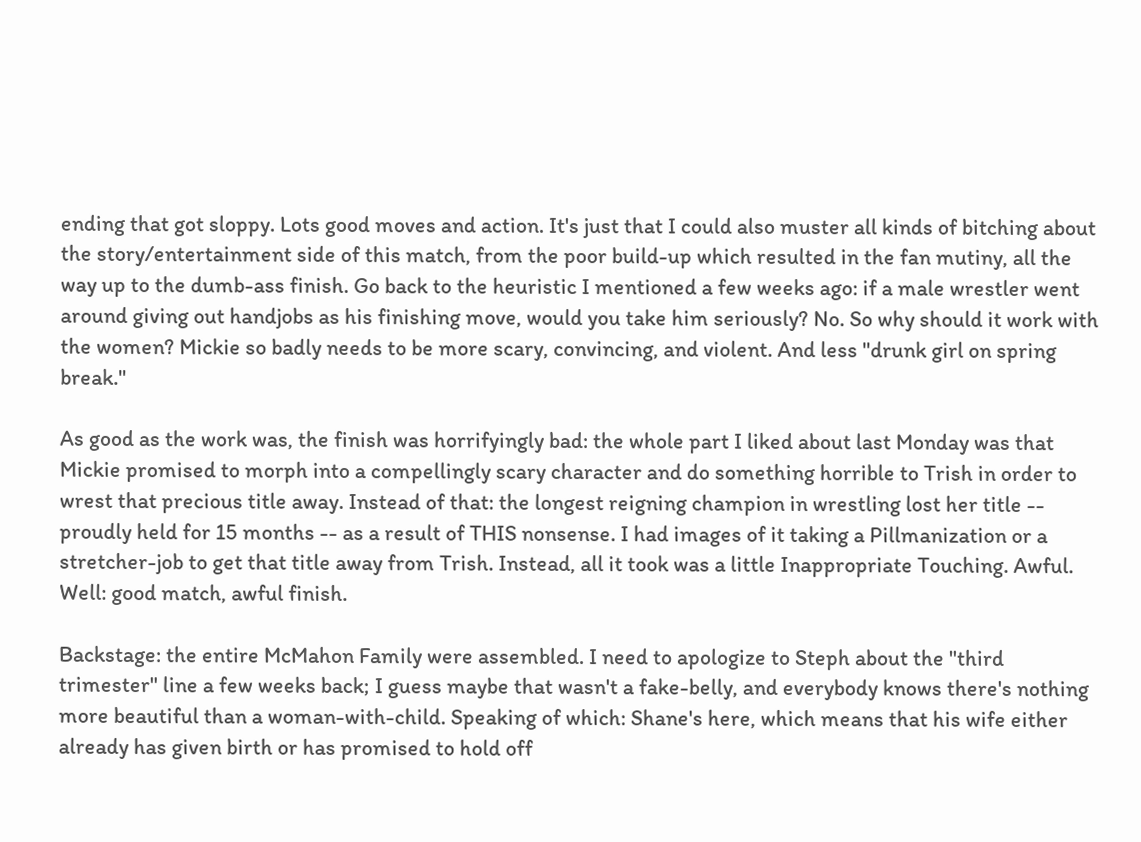ending that got sloppy. Lots good moves and action. It's just that I could also muster all kinds of bitching about the story/entertainment side of this match, from the poor build-up which resulted in the fan mutiny, all the way up to the dumb-ass finish. Go back to the heuristic I mentioned a few weeks ago: if a male wrestler went around giving out handjobs as his finishing move, would you take him seriously? No. So why should it work with the women? Mickie so badly needs to be more scary, convincing, and violent. And less "drunk girl on spring break."

As good as the work was, the finish was horrifyingly bad: the whole part I liked about last Monday was that Mickie promised to morph into a compellingly scary character and do something horrible to Trish in order to wrest that precious title away. Instead of that: the longest reigning champion in wrestling lost her title -- proudly held for 15 months -- as a result of THIS nonsense. I had images of it taking a Pillmanization or a stretcher-job to get that title away from Trish. Instead, all it took was a little Inappropriate Touching. Awful. Well: good match, awful finish.

Backstage: the entire McMahon Family were assembled. I need to apologize to Steph about the "third trimester" line a few weeks back; I guess maybe that wasn't a fake-belly, and everybody knows there's nothing more beautiful than a woman-with-child. Speaking of which: Shane's here, which means that his wife either already has given birth or has promised to hold off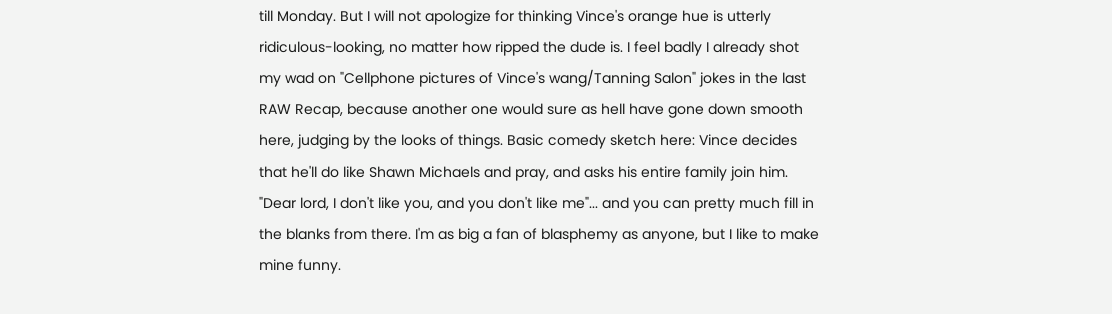till Monday. But I will not apologize for thinking Vince's orange hue is utterly ridiculous-looking, no matter how ripped the dude is. I feel badly I already shot my wad on "Cellphone pictures of Vince's wang/Tanning Salon" jokes in the last RAW Recap, because another one would sure as hell have gone down smooth here, judging by the looks of things. Basic comedy sketch here: Vince decides that he'll do like Shawn Michaels and pray, and asks his entire family join him.  "Dear lord, I don't like you, and you don't like me"... and you can pretty much fill in the blanks from there. I'm as big a fan of blasphemy as anyone, but I like to make mine funny.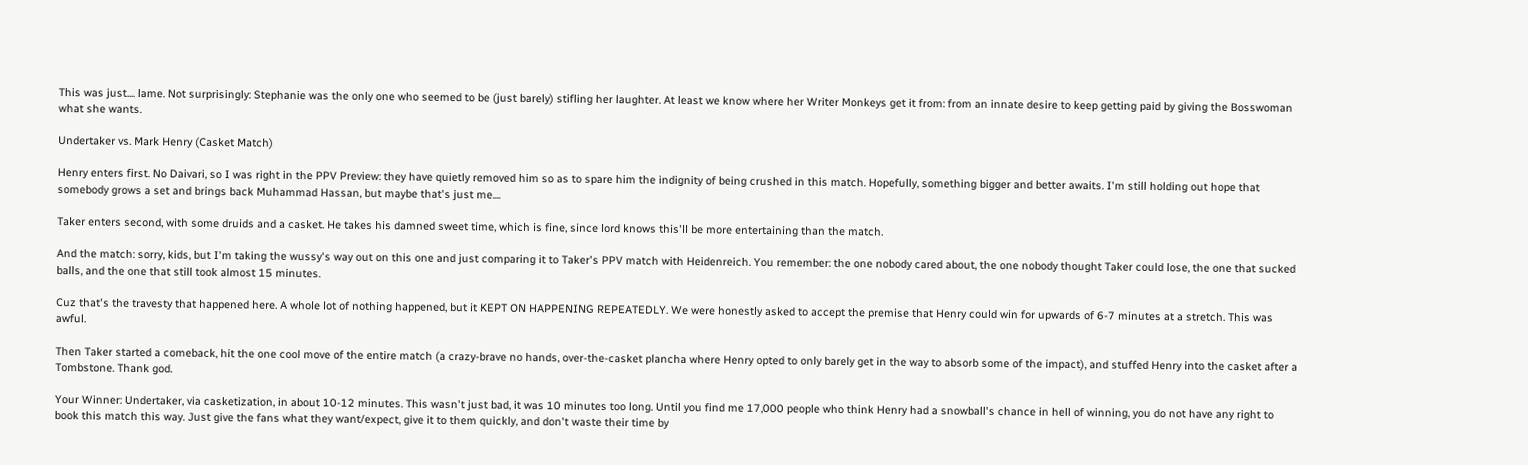This was just.... lame. Not surprisingly: Stephanie was the only one who seemed to be (just barely) stifling her laughter. At least we know where her Writer Monkeys get it from: from an innate desire to keep getting paid by giving the Bosswoman what she wants.

Undertaker vs. Mark Henry (Casket Match)

Henry enters first. No Daivari, so I was right in the PPV Preview: they have quietly removed him so as to spare him the indignity of being crushed in this match. Hopefully, something bigger and better awaits. I'm still holding out hope that somebody grows a set and brings back Muhammad Hassan, but maybe that's just me....

Taker enters second, with some druids and a casket. He takes his damned sweet time, which is fine, since lord knows this'll be more entertaining than the match.

And the match: sorry, kids, but I'm taking the wussy's way out on this one and just comparing it to Taker's PPV match with Heidenreich. You remember: the one nobody cared about, the one nobody thought Taker could lose, the one that sucked balls, and the one that still took almost 15 minutes.

Cuz that's the travesty that happened here. A whole lot of nothing happened, but it KEPT ON HAPPENING REPEATEDLY. We were honestly asked to accept the premise that Henry could win for upwards of 6-7 minutes at a stretch. This was awful.

Then Taker started a comeback, hit the one cool move of the entire match (a crazy-brave no hands, over-the-casket plancha where Henry opted to only barely get in the way to absorb some of the impact), and stuffed Henry into the casket after a Tombstone. Thank god.

Your Winner: Undertaker, via casketization, in about 10-12 minutes. This wasn't just bad, it was 10 minutes too long. Until you find me 17,000 people who think Henry had a snowball's chance in hell of winning, you do not have any right to book this match this way. Just give the fans what they want/expect, give it to them quickly, and don't waste their time by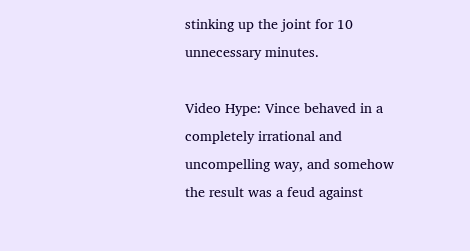stinking up the joint for 10 unnecessary minutes.

Video Hype: Vince behaved in a completely irrational and uncompelling way, and somehow the result was a feud against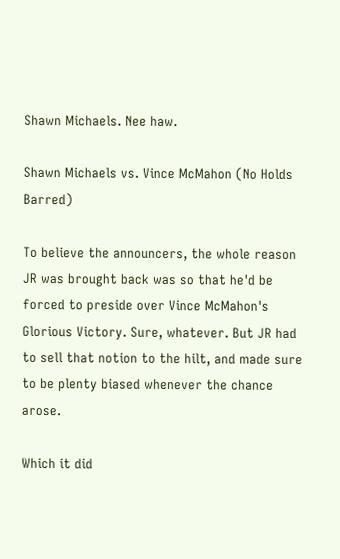Shawn Michaels. Nee haw.

Shawn Michaels vs. Vince McMahon (No Holds Barred)

To believe the announcers, the whole reason JR was brought back was so that he'd be forced to preside over Vince McMahon's Glorious Victory. Sure, whatever. But JR had to sell that notion to the hilt, and made sure to be plenty biased whenever the chance arose.

Which it did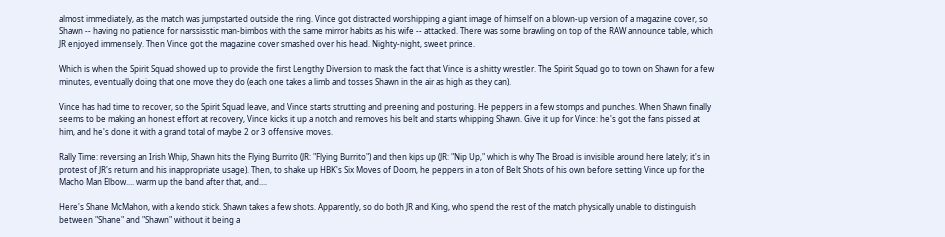almost immediately, as the match was jumpstarted outside the ring. Vince got distracted worshipping a giant image of himself on a blown-up version of a magazine cover, so Shawn -- having no patience for narssisstic man-bimbos with the same mirror habits as his wife -- attacked. There was some brawling on top of the RAW announce table, which JR enjoyed immensely. Then Vince got the magazine cover smashed over his head. Nighty-night, sweet prince.

Which is when the Spirit Squad showed up to provide the first Lengthy Diversion to mask the fact that Vince is a shitty wrestler. The Spirit Squad go to town on Shawn for a few minutes, eventually doing that one move they do (each one takes a limb and tosses Shawn in the air as high as they can).

Vince has had time to recover, so the Spirit Squad leave, and Vince starts strutting and preening and posturing. He peppers in a few stomps and punches. When Shawn finally seems to be making an honest effort at recovery, Vince kicks it up a notch and removes his belt and starts whipping Shawn. Give it up for Vince: he's got the fans pissed at him, and he's done it with a grand total of maybe 2 or 3 offensive moves.

Rally Time: reversing an Irish Whip, Shawn hits the Flying Burrito (JR: "Flying Burrito") and then kips up (JR: "Nip Up," which is why The Broad is invisible around here lately; it's in protest of JR's return and his inappropriate usage). Then, to shake up HBK's Six Moves of Doom, he peppers in a ton of Belt Shots of his own before setting Vince up for the Macho Man Elbow.... warm up the band after that, and....

Here's Shane McMahon, with a kendo stick. Shawn takes a few shots. Apparently, so do both JR and King, who spend the rest of the match physically unable to distinguish between "Shane" and "Shawn" without it being a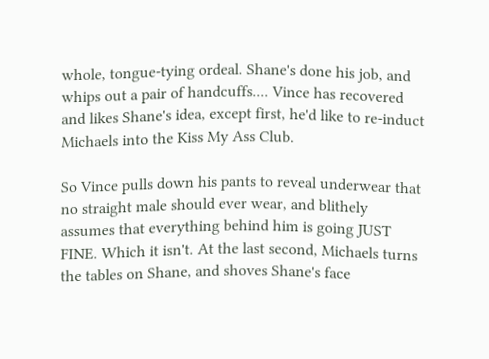whole, tongue-tying ordeal. Shane's done his job, and whips out a pair of handcuffs.... Vince has recovered and likes Shane's idea, except first, he'd like to re-induct Michaels into the Kiss My Ass Club.

So Vince pulls down his pants to reveal underwear that no straight male should ever wear, and blithely assumes that everything behind him is going JUST FINE. Which it isn't. At the last second, Michaels turns the tables on Shane, and shoves Shane's face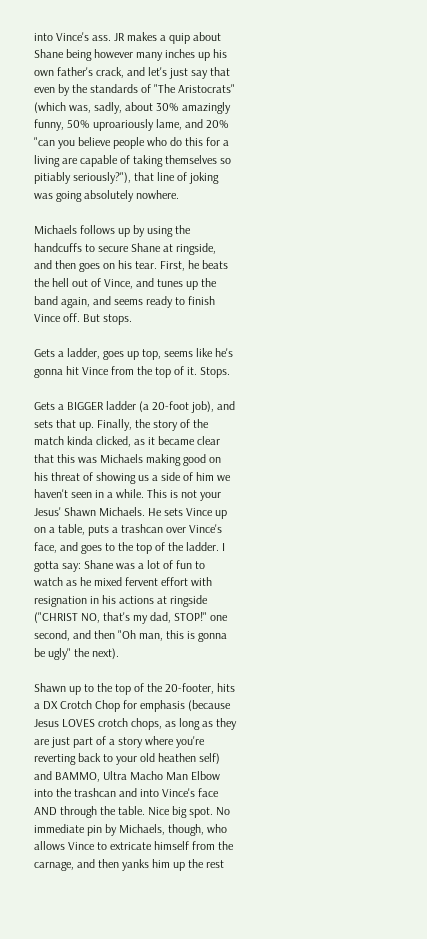into Vince's ass. JR makes a quip about Shane being however many inches up his own father's crack, and let's just say that even by the standards of "The Aristocrats" (which was, sadly, about 30% amazingly funny, 50% uproariously lame, and 20% "can you believe people who do this for a living are capable of taking themselves so pitiably seriously?"), that line of joking was going absolutely nowhere.

Michaels follows up by using the handcuffs to secure Shane at ringside, and then goes on his tear. First, he beats the hell out of Vince, and tunes up the band again, and seems ready to finish Vince off. But stops.

Gets a ladder, goes up top, seems like he's gonna hit Vince from the top of it. Stops.

Gets a BIGGER ladder (a 20-foot job), and sets that up. Finally, the story of the match kinda clicked, as it became clear that this was Michaels making good on his threat of showing us a side of him we haven't seen in a while. This is not your Jesus' Shawn Michaels. He sets Vince up on a table, puts a trashcan over Vince's face, and goes to the top of the ladder. I gotta say: Shane was a lot of fun to watch as he mixed fervent effort with resignation in his actions at ringside ("CHRIST NO, that's my dad, STOP!" one second, and then "Oh man, this is gonna be ugly" the next).

Shawn up to the top of the 20-footer, hits a DX Crotch Chop for emphasis (because Jesus LOVES crotch chops, as long as they are just part of a story where you're reverting back to your old heathen self) and BAMMO, Ultra Macho Man Elbow into the trashcan and into Vince's face AND through the table. Nice big spot. No immediate pin by Michaels, though, who allows Vince to extricate himself from the carnage, and then yanks him up the rest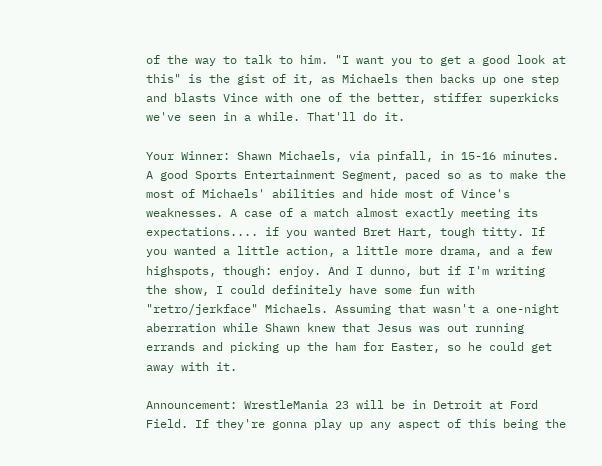of the way to talk to him. "I want you to get a good look at this" is the gist of it, as Michaels then backs up one step and blasts Vince with one of the better, stiffer superkicks we've seen in a while. That'll do it.

Your Winner: Shawn Michaels, via pinfall, in 15-16 minutes. A good Sports Entertainment Segment, paced so as to make the most of Michaels' abilities and hide most of Vince's weaknesses. A case of a match almost exactly meeting its expectations.... if you wanted Bret Hart, tough titty. If you wanted a little action, a little more drama, and a few highspots, though: enjoy. And I dunno, but if I'm writing the show, I could definitely have some fun with "retro/jerkface" Michaels. Assuming that wasn't a one-night aberration while Shawn knew that Jesus was out running errands and picking up the ham for Easter, so he could get away with it.

Announcement: WrestleMania 23 will be in Detroit at Ford Field. If they're gonna play up any aspect of this being the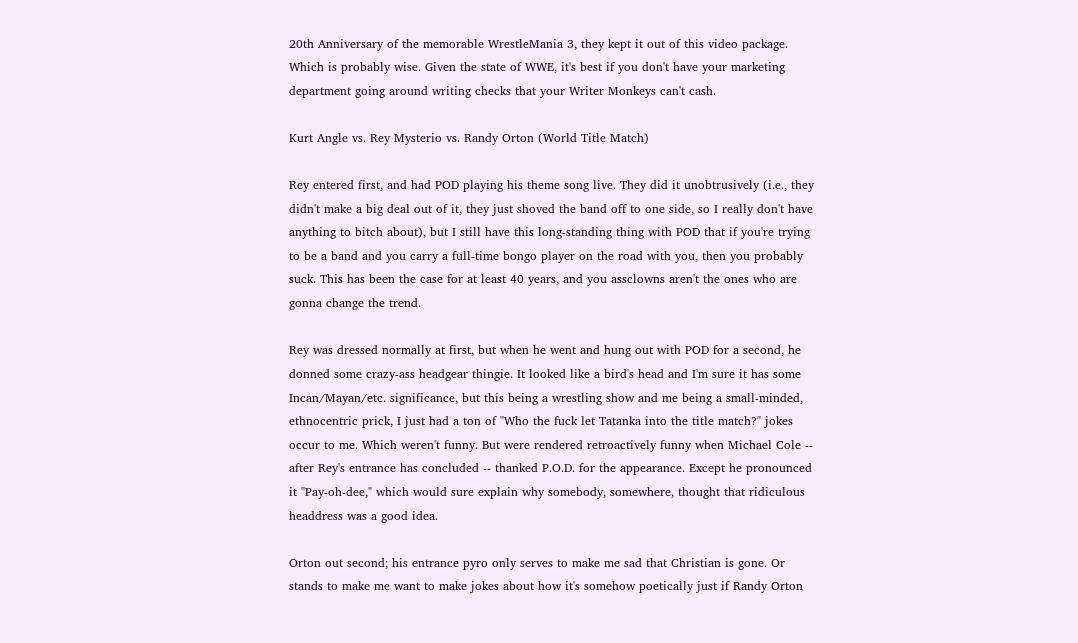20th Anniversary of the memorable WrestleMania 3, they kept it out of this video package. Which is probably wise. Given the state of WWE, it's best if you don't have your marketing department going around writing checks that your Writer Monkeys can't cash.

Kurt Angle vs. Rey Mysterio vs. Randy Orton (World Title Match)

Rey entered first, and had POD playing his theme song live. They did it unobtrusively (i.e., they didn't make a big deal out of it, they just shoved the band off to one side, so I really don't have anything to bitch about), but I still have this long-standing thing with POD that if you're trying to be a band and you carry a full-time bongo player on the road with you, then you probably suck. This has been the case for at least 40 years, and you assclowns aren't the ones who are gonna change the trend.

Rey was dressed normally at first, but when he went and hung out with POD for a second, he donned some crazy-ass headgear thingie. It looked like a bird's head and I'm sure it has some Incan/Mayan/etc. significance, but this being a wrestling show and me being a small-minded, ethnocentric prick, I just had a ton of "Who the fuck let Tatanka into the title match?" jokes occur to me. Which weren't funny. But were rendered retroactively funny when Michael Cole -- after Rey's entrance has concluded -- thanked P.O.D. for the appearance. Except he pronounced it "Pay-oh-dee," which would sure explain why somebody, somewhere, thought that ridiculous headdress was a good idea.

Orton out second; his entrance pyro only serves to make me sad that Christian is gone. Or stands to make me want to make jokes about how it's somehow poetically just if Randy Orton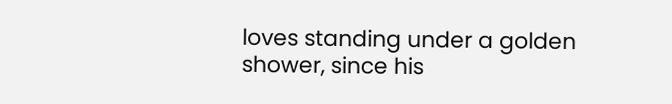loves standing under a golden shower, since his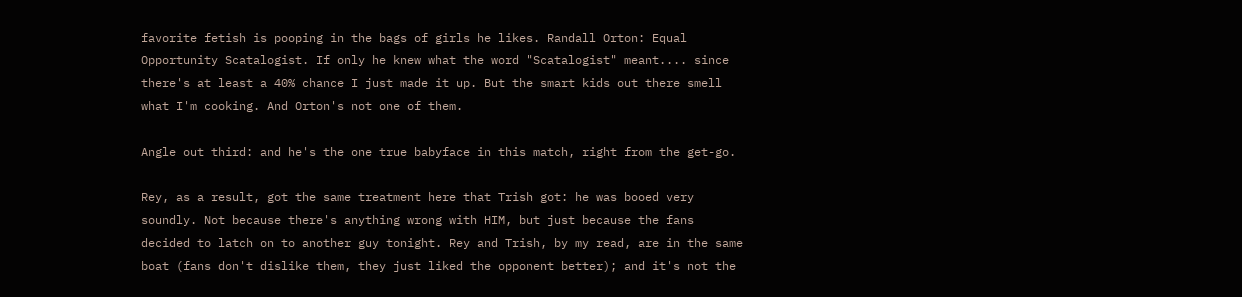favorite fetish is pooping in the bags of girls he likes. Randall Orton: Equal Opportunity Scatalogist. If only he knew what the word "Scatalogist" meant.... since there's at least a 40% chance I just made it up. But the smart kids out there smell what I'm cooking. And Orton's not one of them.

Angle out third: and he's the one true babyface in this match, right from the get-go.

Rey, as a result, got the same treatment here that Trish got: he was booed very soundly. Not because there's anything wrong with HIM, but just because the fans decided to latch on to another guy tonight. Rey and Trish, by my read, are in the same boat (fans don't dislike them, they just liked the opponent better); and it's not the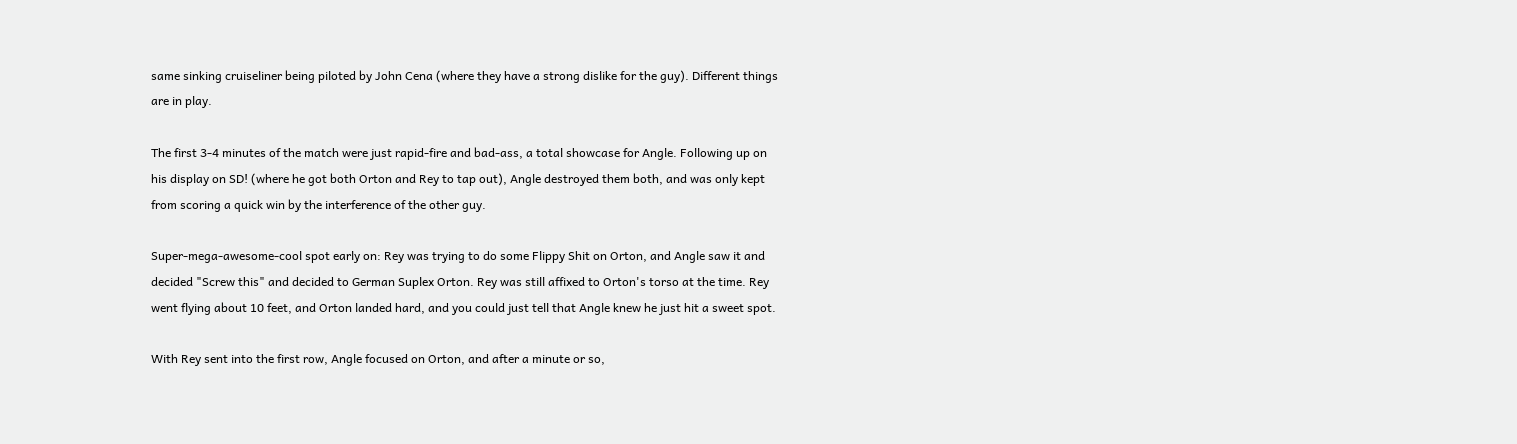same sinking cruiseliner being piloted by John Cena (where they have a strong dislike for the guy). Different things are in play.

The first 3-4 minutes of the match were just rapid-fire and bad-ass, a total showcase for Angle. Following up on his display on SD! (where he got both Orton and Rey to tap out), Angle destroyed them both, and was only kept from scoring a quick win by the interference of the other guy.

Super-mega-awesome-cool spot early on: Rey was trying to do some Flippy Shit on Orton, and Angle saw it and decided "Screw this" and decided to German Suplex Orton. Rey was still affixed to Orton's torso at the time. Rey went flying about 10 feet, and Orton landed hard, and you could just tell that Angle knew he just hit a sweet spot.

With Rey sent into the first row, Angle focused on Orton, and after a minute or so,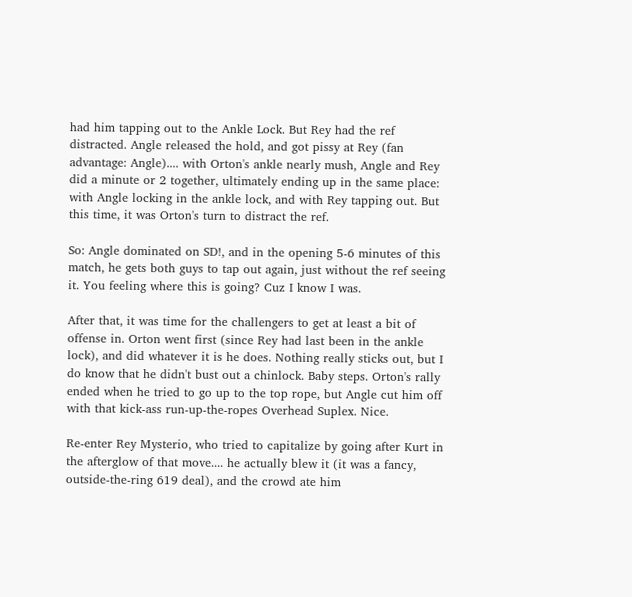had him tapping out to the Ankle Lock. But Rey had the ref distracted. Angle released the hold, and got pissy at Rey (fan advantage: Angle).... with Orton's ankle nearly mush, Angle and Rey did a minute or 2 together, ultimately ending up in the same place: with Angle locking in the ankle lock, and with Rey tapping out. But this time, it was Orton's turn to distract the ref.

So: Angle dominated on SD!, and in the opening 5-6 minutes of this match, he gets both guys to tap out again, just without the ref seeing it. You feeling where this is going? Cuz I know I was.

After that, it was time for the challengers to get at least a bit of offense in. Orton went first (since Rey had last been in the ankle lock), and did whatever it is he does. Nothing really sticks out, but I do know that he didn't bust out a chinlock. Baby steps. Orton's rally ended when he tried to go up to the top rope, but Angle cut him off with that kick-ass run-up-the-ropes Overhead Suplex. Nice.

Re-enter Rey Mysterio, who tried to capitalize by going after Kurt in the afterglow of that move.... he actually blew it (it was a fancy, outside-the-ring 619 deal), and the crowd ate him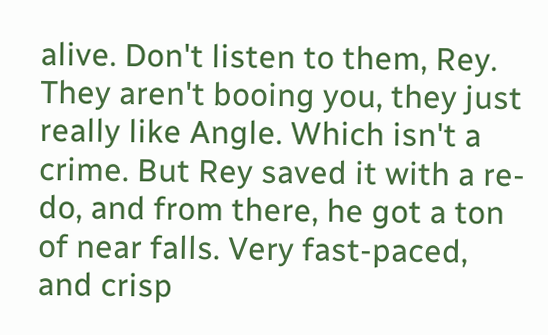alive. Don't listen to them, Rey. They aren't booing you, they just really like Angle. Which isn't a crime. But Rey saved it with a re-do, and from there, he got a ton of near falls. Very fast-paced, and crisp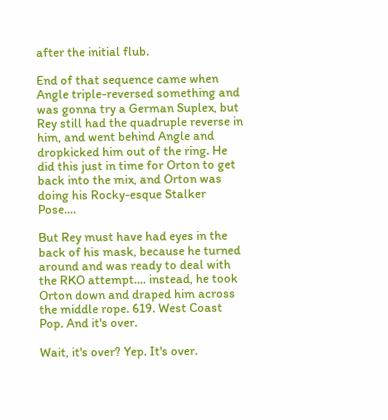after the initial flub.

End of that sequence came when Angle triple-reversed something and was gonna try a German Suplex, but Rey still had the quadruple reverse in him, and went behind Angle and dropkicked him out of the ring. He did this just in time for Orton to get back into the mix, and Orton was doing his Rocky-esque Stalker Pose....

But Rey must have had eyes in the back of his mask, because he turned around and was ready to deal with the RKO attempt.... instead, he took Orton down and draped him across the middle rope. 619. West Coast Pop. And it's over.

Wait, it's over? Yep. It's over.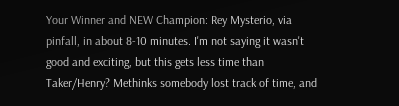Your Winner and NEW Champion: Rey Mysterio, via pinfall, in about 8-10 minutes. I'm not saying it wasn't good and exciting, but this gets less time than Taker/Henry? Methinks somebody lost track of time, and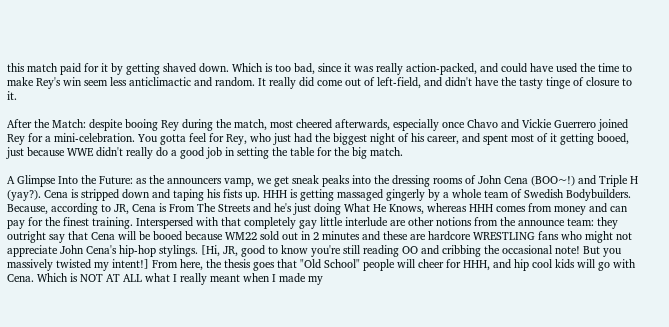this match paid for it by getting shaved down. Which is too bad, since it was really action-packed, and could have used the time to make Rey's win seem less anticlimactic and random. It really did come out of left-field, and didn't have the tasty tinge of closure to it.

After the Match: despite booing Rey during the match, most cheered afterwards, especially once Chavo and Vickie Guerrero joined Rey for a mini-celebration. You gotta feel for Rey, who just had the biggest night of his career, and spent most of it getting booed, just because WWE didn't really do a good job in setting the table for the big match.

A Glimpse Into the Future: as the announcers vamp, we get sneak peaks into the dressing rooms of John Cena (BOO~!) and Triple H (yay?). Cena is stripped down and taping his fists up. HHH is getting massaged gingerly by a whole team of Swedish Bodybuilders. Because, according to JR, Cena is From The Streets and he's just doing What He Knows, whereas HHH comes from money and can pay for the finest training. Interspersed with that completely gay little interlude are other notions from the announce team: they outright say that Cena will be booed because WM22 sold out in 2 minutes and these are hardcore WRESTLING fans who might not appreciate John Cena's hip-hop stylings. [Hi, JR, good to know you're still reading OO and cribbing the occasional note! But you massively twisted my intent!] From here, the thesis goes that "Old School" people will cheer for HHH, and hip cool kids will go with Cena. Which is NOT AT ALL what I really meant when I made my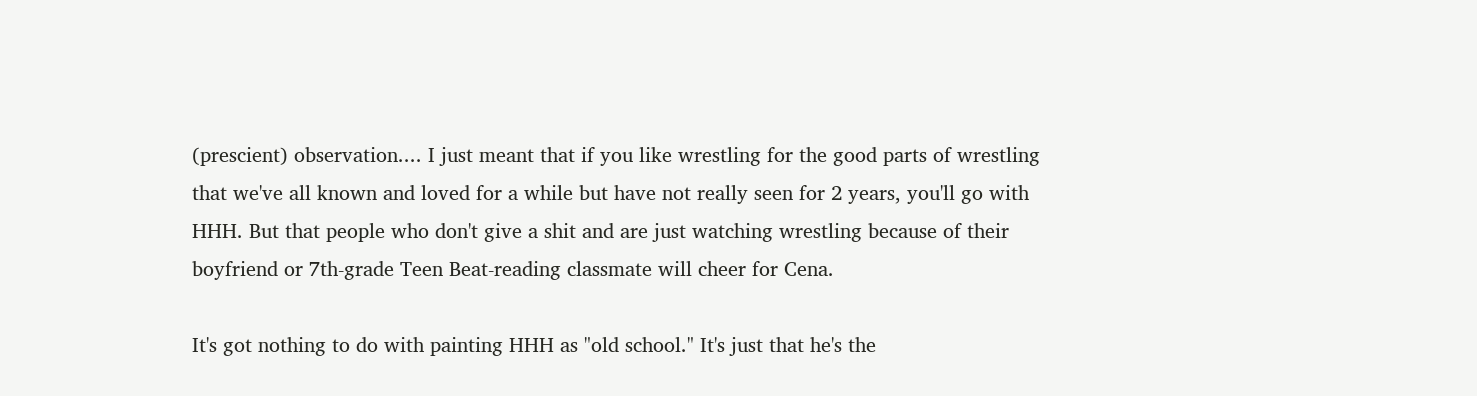(prescient) observation.... I just meant that if you like wrestling for the good parts of wrestling that we've all known and loved for a while but have not really seen for 2 years, you'll go with HHH. But that people who don't give a shit and are just watching wrestling because of their boyfriend or 7th-grade Teen Beat-reading classmate will cheer for Cena.

It's got nothing to do with painting HHH as "old school." It's just that he's the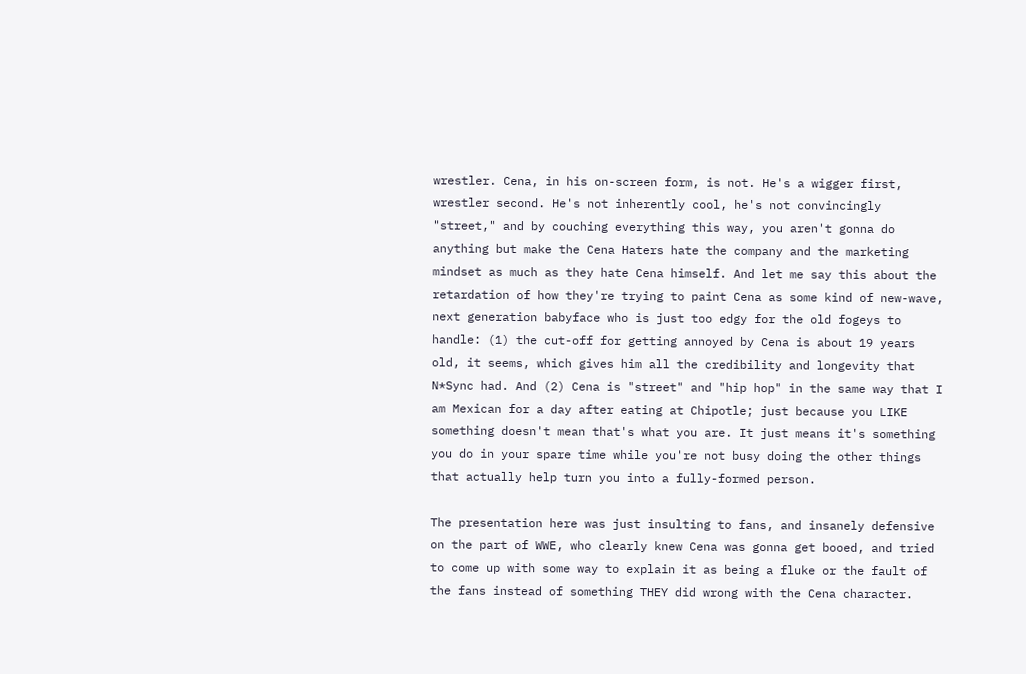wrestler. Cena, in his on-screen form, is not. He's a wigger first, wrestler second. He's not inherently cool, he's not convincingly "street," and by couching everything this way, you aren't gonna do anything but make the Cena Haters hate the company and the marketing mindset as much as they hate Cena himself. And let me say this about the retardation of how they're trying to paint Cena as some kind of new-wave, next generation babyface who is just too edgy for the old fogeys to handle: (1) the cut-off for getting annoyed by Cena is about 19 years old, it seems, which gives him all the credibility and longevity that N*Sync had. And (2) Cena is "street" and "hip hop" in the same way that I am Mexican for a day after eating at Chipotle; just because you LIKE something doesn't mean that's what you are. It just means it's something you do in your spare time while you're not busy doing the other things that actually help turn you into a fully-formed person.

The presentation here was just insulting to fans, and insanely defensive on the part of WWE, who clearly knew Cena was gonna get booed, and tried to come up with some way to explain it as being a fluke or the fault of the fans instead of something THEY did wrong with the Cena character.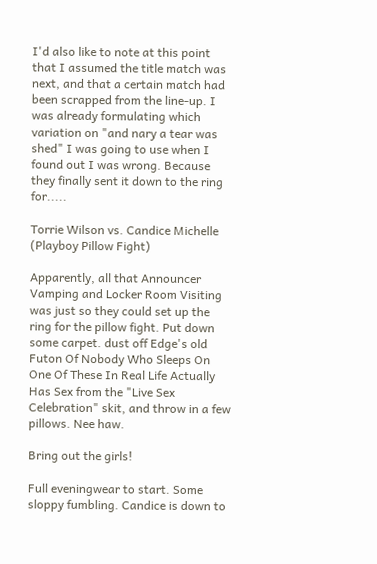I'd also like to note at this point that I assumed the title match was next, and that a certain match had been scrapped from the line-up. I was already formulating which variation on "and nary a tear was shed" I was going to use when I found out I was wrong. Because they finally sent it down to the ring for.....

Torrie Wilson vs. Candice Michelle (Playboy Pillow Fight)

Apparently, all that Announcer Vamping and Locker Room Visiting was just so they could set up the ring for the pillow fight. Put down some carpet. dust off Edge's old Futon Of Nobody Who Sleeps On One Of These In Real Life Actually Has Sex from the "Live Sex Celebration" skit, and throw in a few pillows. Nee haw.

Bring out the girls!

Full eveningwear to start. Some sloppy fumbling. Candice is down to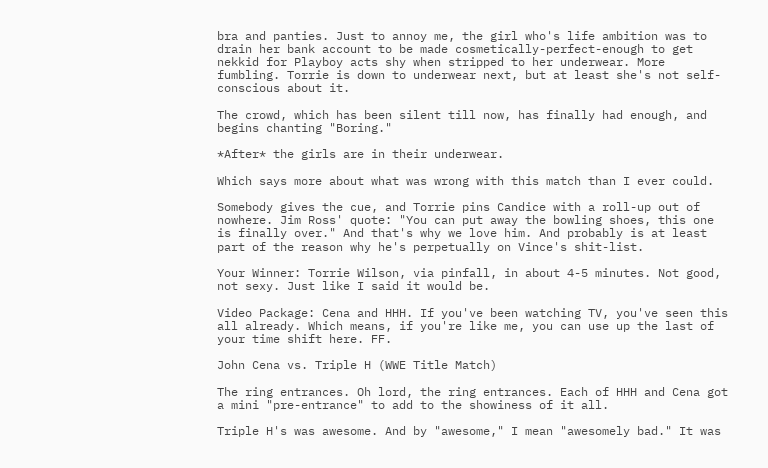bra and panties. Just to annoy me, the girl who's life ambition was to drain her bank account to be made cosmetically-perfect-enough to get nekkid for Playboy acts shy when stripped to her underwear. More fumbling. Torrie is down to underwear next, but at least she's not self-conscious about it.

The crowd, which has been silent till now, has finally had enough, and begins chanting "Boring."

*After* the girls are in their underwear.

Which says more about what was wrong with this match than I ever could.

Somebody gives the cue, and Torrie pins Candice with a roll-up out of nowhere. Jim Ross' quote: "You can put away the bowling shoes, this one is finally over." And that's why we love him. And probably is at least part of the reason why he's perpetually on Vince's shit-list.

Your Winner: Torrie Wilson, via pinfall, in about 4-5 minutes. Not good, not sexy. Just like I said it would be.

Video Package: Cena and HHH. If you've been watching TV, you've seen this all already. Which means, if you're like me, you can use up the last of your time shift here. FF.

John Cena vs. Triple H (WWE Title Match)

The ring entrances. Oh lord, the ring entrances. Each of HHH and Cena got a mini "pre-entrance" to add to the showiness of it all.

Triple H's was awesome. And by "awesome," I mean "awesomely bad." It was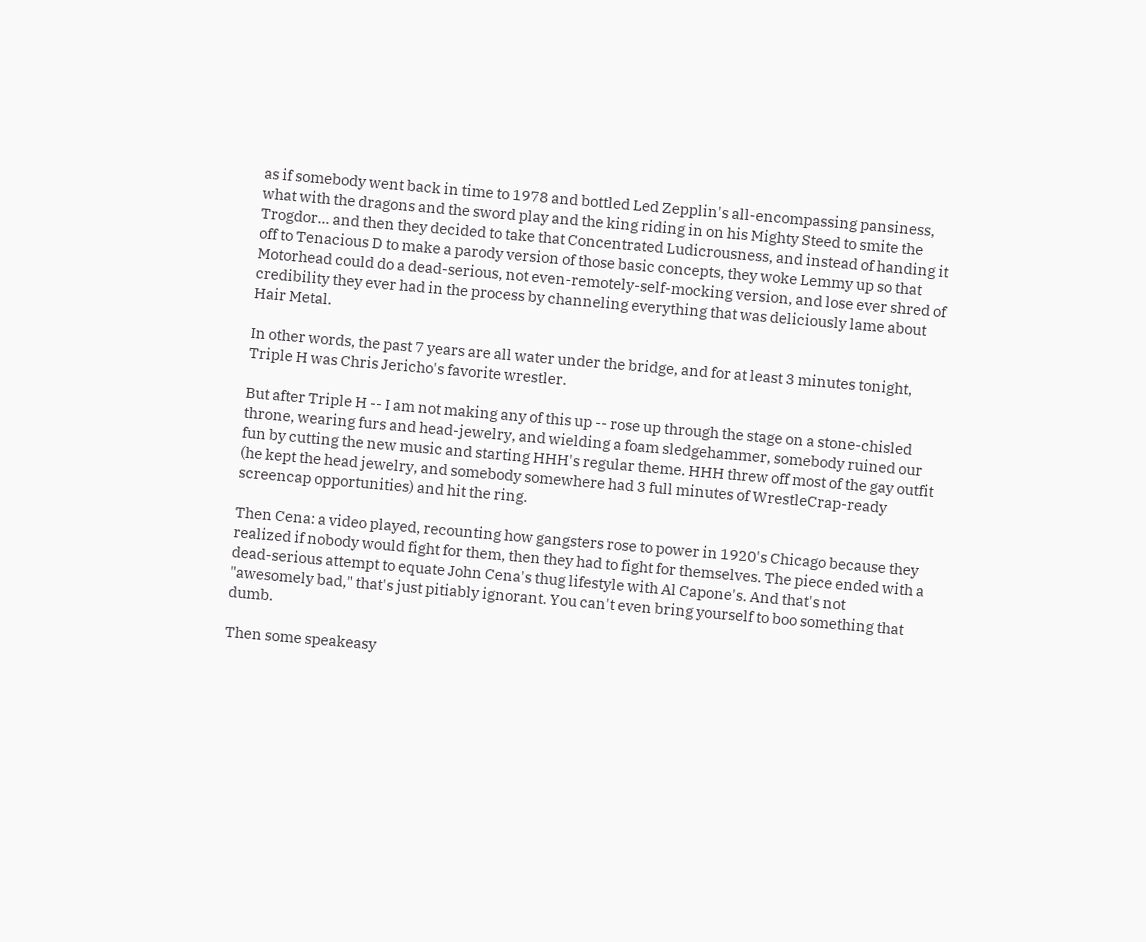as if somebody went back in time to 1978 and bottled Led Zepplin's all-encompassing pansiness, what with the dragons and the sword play and the king riding in on his Mighty Steed to smite the Trogdor... and then they decided to take that Concentrated Ludicrousness, and instead of handing it off to Tenacious D to make a parody version of those basic concepts, they woke Lemmy up so that Motorhead could do a dead-serious, not even-remotely-self-mocking version, and lose ever shred of credibility they ever had in the process by channeling everything that was deliciously lame about Hair Metal.

In other words, the past 7 years are all water under the bridge, and for at least 3 minutes tonight, Triple H was Chris Jericho's favorite wrestler.

But after Triple H -- I am not making any of this up -- rose up through the stage on a stone-chisled throne, wearing furs and head-jewelry, and wielding a foam sledgehammer, somebody ruined our fun by cutting the new music and starting HHH's regular theme. HHH threw off most of the gay outfit (he kept the head jewelry, and somebody somewhere had 3 full minutes of WrestleCrap-ready screencap opportunities) and hit the ring.

Then Cena: a video played, recounting how gangsters rose to power in 1920's Chicago because they realized if nobody would fight for them, then they had to fight for themselves. The piece ended with a dead-serious attempt to equate John Cena's thug lifestyle with Al Capone's. And that's not "awesomely bad," that's just pitiably ignorant. You can't even bring yourself to boo something that dumb.

Then some speakeasy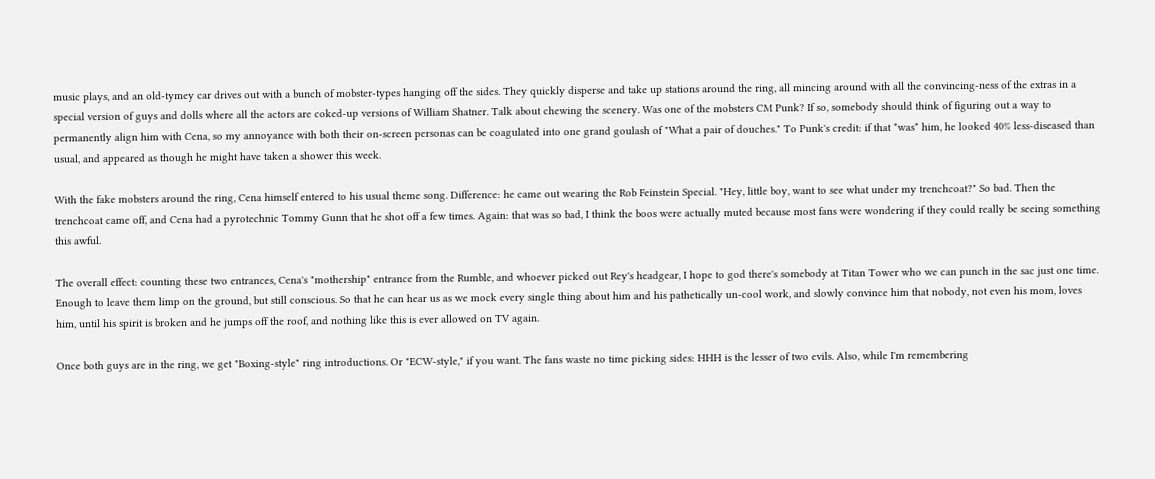music plays, and an old-tymey car drives out with a bunch of mobster-types hanging off the sides. They quickly disperse and take up stations around the ring, all mincing around with all the convincing-ness of the extras in a special version of guys and dolls where all the actors are coked-up versions of William Shatner. Talk about chewing the scenery. Was one of the mobsters CM Punk? If so, somebody should think of figuring out a way to permanently align him with Cena, so my annoyance with both their on-screen personas can be coagulated into one grand goulash of "What a pair of douches." To Punk's credit: if that *was* him, he looked 40% less-diseased than usual, and appeared as though he might have taken a shower this week.

With the fake mobsters around the ring, Cena himself entered to his usual theme song. Difference: he came out wearing the Rob Feinstein Special. "Hey, little boy, want to see what under my trenchcoat?" So bad. Then the trenchcoat came off, and Cena had a pyrotechnic Tommy Gunn that he shot off a few times. Again: that was so bad, I think the boos were actually muted because most fans were wondering if they could really be seeing something this awful.

The overall effect: counting these two entrances, Cena's "mothership" entrance from the Rumble, and whoever picked out Rey's headgear, I hope to god there's somebody at Titan Tower who we can punch in the sac just one time. Enough to leave them limp on the ground, but still conscious. So that he can hear us as we mock every single thing about him and his pathetically un-cool work, and slowly convince him that nobody, not even his mom, loves him, until his spirit is broken and he jumps off the roof, and nothing like this is ever allowed on TV again.

Once both guys are in the ring, we get "Boxing-style" ring introductions. Or "ECW-style," if you want. The fans waste no time picking sides: HHH is the lesser of two evils. Also, while I'm remembering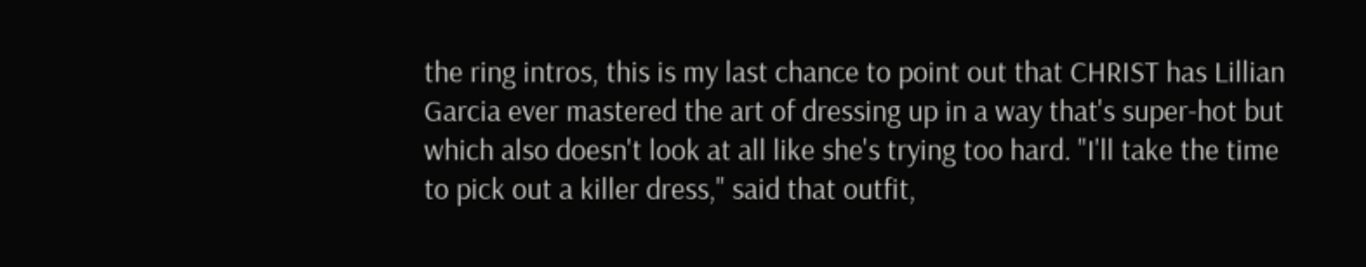the ring intros, this is my last chance to point out that CHRIST has Lillian Garcia ever mastered the art of dressing up in a way that's super-hot but which also doesn't look at all like she's trying too hard. "I'll take the time to pick out a killer dress," said that outfit,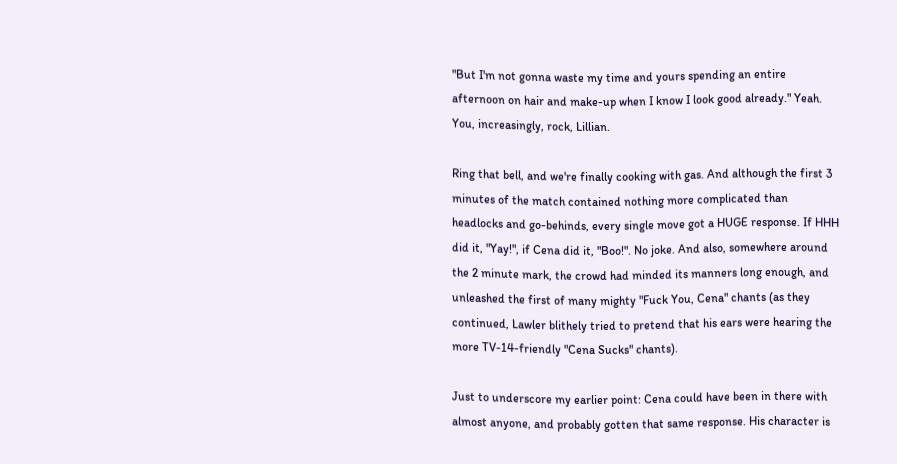"But I'm not gonna waste my time and yours spending an entire afternoon on hair and make-up when I know I look good already." Yeah. You, increasingly, rock, Lillian.

Ring that bell, and we're finally cooking with gas. And although the first 3 minutes of the match contained nothing more complicated than headlocks and go-behinds, every single move got a HUGE response. If HHH did it, "Yay!", if Cena did it, "Boo!". No joke. And also, somewhere around the 2 minute mark, the crowd had minded its manners long enough, and unleashed the first of many mighty "Fuck You, Cena" chants (as they continued, Lawler blithely tried to pretend that his ears were hearing the more TV-14-friendly "Cena Sucks" chants).

Just to underscore my earlier point: Cena could have been in there with almost anyone, and probably gotten that same response. His character is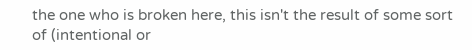the one who is broken here, this isn't the result of some sort of (intentional or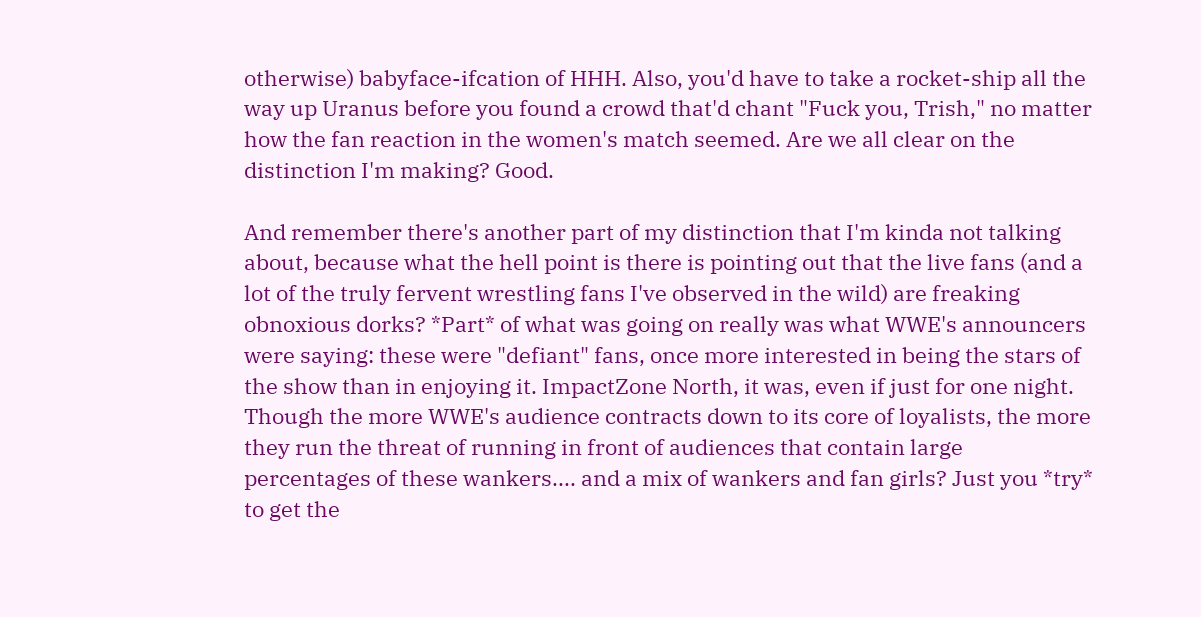otherwise) babyface-ifcation of HHH. Also, you'd have to take a rocket-ship all the way up Uranus before you found a crowd that'd chant "Fuck you, Trish," no matter how the fan reaction in the women's match seemed. Are we all clear on the distinction I'm making? Good.

And remember there's another part of my distinction that I'm kinda not talking about, because what the hell point is there is pointing out that the live fans (and a lot of the truly fervent wrestling fans I've observed in the wild) are freaking obnoxious dorks? *Part* of what was going on really was what WWE's announcers were saying: these were "defiant" fans, once more interested in being the stars of the show than in enjoying it. ImpactZone North, it was, even if just for one night. Though the more WWE's audience contracts down to its core of loyalists, the more they run the threat of running in front of audiences that contain large percentages of these wankers.... and a mix of wankers and fan girls? Just you *try* to get the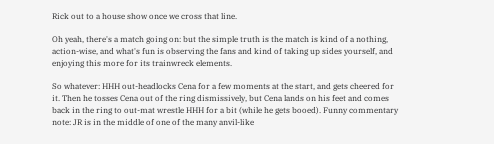Rick out to a house show once we cross that line.

Oh yeah, there's a match going on: but the simple truth is the match is kind of a nothing, action-wise, and what's fun is observing the fans and kind of taking up sides yourself, and enjoying this more for its trainwreck elements.

So whatever: HHH out-headlocks Cena for a few moments at the start, and gets cheered for it. Then he tosses Cena out of the ring dismissively, but Cena lands on his feet and comes back in the ring to out-mat wrestle HHH for a bit (while he gets booed). Funny commentary note: JR is in the middle of one of the many anvil-like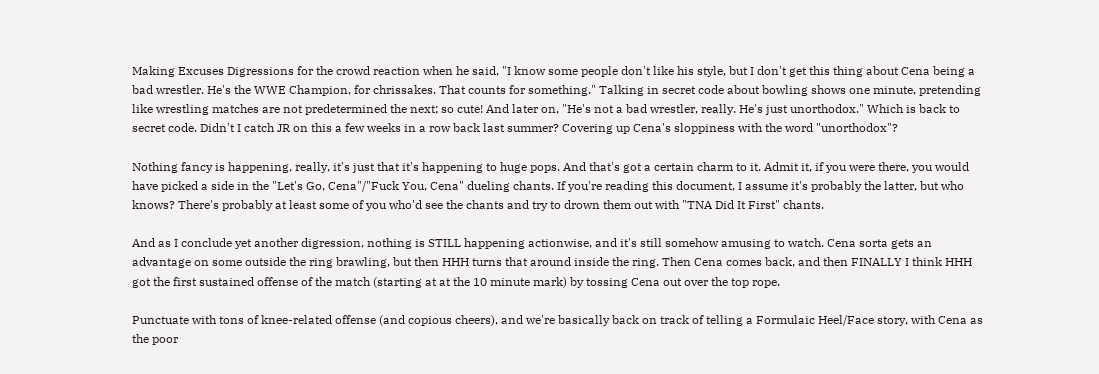Making Excuses Digressions for the crowd reaction when he said, "I know some people don't like his style, but I don't get this thing about Cena being a bad wrestler. He's the WWE Champion, for chrissakes. That counts for something." Talking in secret code about bowling shows one minute, pretending like wrestling matches are not predetermined the next; so cute! And later on, "He's not a bad wrestler, really. He's just unorthodox." Which is back to secret code. Didn't I catch JR on this a few weeks in a row back last summer? Covering up Cena's sloppiness with the word "unorthodox"?

Nothing fancy is happening, really, it's just that it's happening to huge pops. And that's got a certain charm to it. Admit it, if you were there, you would have picked a side in the "Let's Go, Cena"/"Fuck You, Cena" dueling chants. If you're reading this document, I assume it's probably the latter, but who knows? There's probably at least some of you who'd see the chants and try to drown them out with "TNA Did It First" chants.

And as I conclude yet another digression, nothing is STILL happening actionwise, and it's still somehow amusing to watch. Cena sorta gets an advantage on some outside the ring brawling, but then HHH turns that around inside the ring. Then Cena comes back, and then FINALLY I think HHH got the first sustained offense of the match (starting at at the 10 minute mark) by tossing Cena out over the top rope.

Punctuate with tons of knee-related offense (and copious cheers), and we're basically back on track of telling a Formulaic Heel/Face story, with Cena as the poor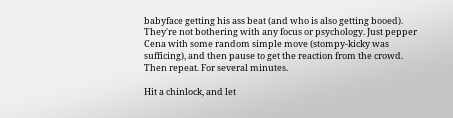babyface getting his ass beat (and who is also getting booed). They're not bothering with any focus or psychology. Just pepper Cena with some random simple move (stompy-kicky was sufficing), and then pause to get the reaction from the crowd. Then repeat. For several minutes.

Hit a chinlock, and let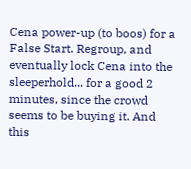Cena power-up (to boos) for a False Start. Regroup, and eventually lock Cena into the sleeperhold... for a good 2 minutes, since the crowd seems to be buying it. And this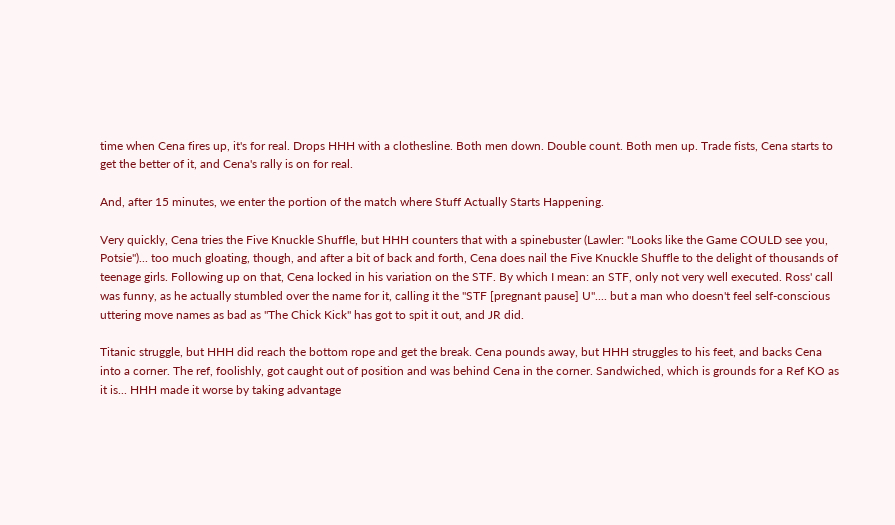time when Cena fires up, it's for real. Drops HHH with a clothesline. Both men down. Double count. Both men up. Trade fists, Cena starts to get the better of it, and Cena's rally is on for real.

And, after 15 minutes, we enter the portion of the match where Stuff Actually Starts Happening.

Very quickly, Cena tries the Five Knuckle Shuffle, but HHH counters that with a spinebuster (Lawler: "Looks like the Game COULD see you, Potsie")... too much gloating, though, and after a bit of back and forth, Cena does nail the Five Knuckle Shuffle to the delight of thousands of teenage girls. Following up on that, Cena locked in his variation on the STF. By which I mean: an STF, only not very well executed. Ross' call was funny, as he actually stumbled over the name for it, calling it the "STF [pregnant pause] U".... but a man who doesn't feel self-conscious uttering move names as bad as "The Chick Kick" has got to spit it out, and JR did.

Titanic struggle, but HHH did reach the bottom rope and get the break. Cena pounds away, but HHH struggles to his feet, and backs Cena into a corner. The ref, foolishly, got caught out of position and was behind Cena in the corner. Sandwiched, which is grounds for a Ref KO as it is... HHH made it worse by taking advantage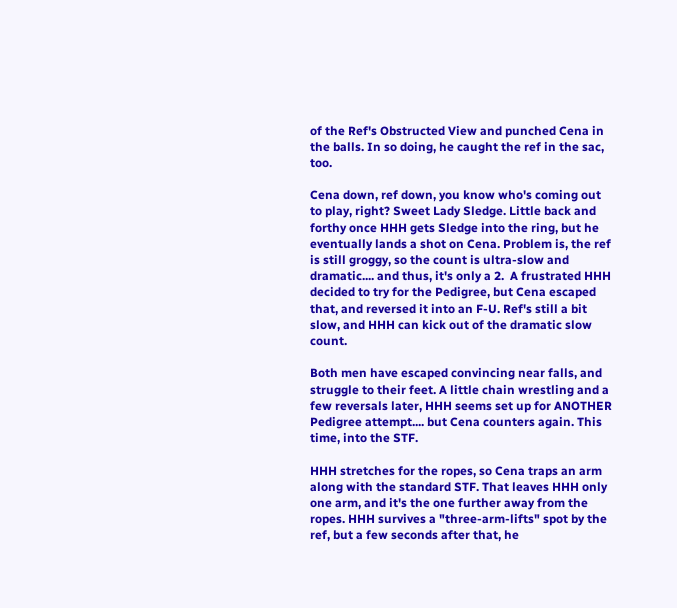of the Ref's Obstructed View and punched Cena in the balls. In so doing, he caught the ref in the sac, too.

Cena down, ref down, you know who's coming out to play, right? Sweet Lady Sledge. Little back and forthy once HHH gets Sledge into the ring, but he eventually lands a shot on Cena. Problem is, the ref is still groggy, so the count is ultra-slow and dramatic.... and thus, it's only a 2.  A frustrated HHH decided to try for the Pedigree, but Cena escaped that, and reversed it into an F-U. Ref's still a bit slow, and HHH can kick out of the dramatic slow count.

Both men have escaped convincing near falls, and struggle to their feet. A little chain wrestling and a few reversals later, HHH seems set up for ANOTHER Pedigree attempt.... but Cena counters again. This time, into the STF.

HHH stretches for the ropes, so Cena traps an arm along with the standard STF. That leaves HHH only one arm, and it's the one further away from the ropes. HHH survives a "three-arm-lifts" spot by the ref, but a few seconds after that, he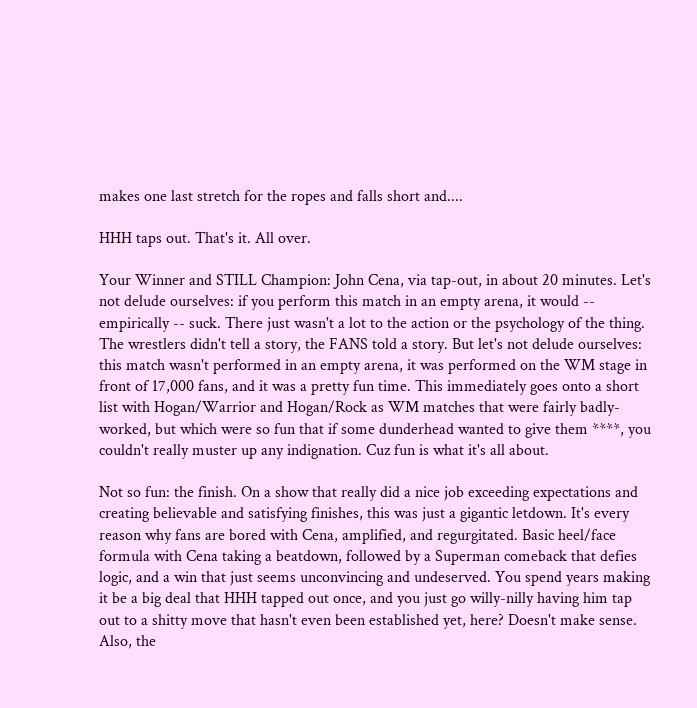makes one last stretch for the ropes and falls short and....

HHH taps out. That's it. All over.

Your Winner and STILL Champion: John Cena, via tap-out, in about 20 minutes. Let's not delude ourselves: if you perform this match in an empty arena, it would -- empirically -- suck. There just wasn't a lot to the action or the psychology of the thing. The wrestlers didn't tell a story, the FANS told a story. But let's not delude ourselves: this match wasn't performed in an empty arena, it was performed on the WM stage in front of 17,000 fans, and it was a pretty fun time. This immediately goes onto a short list with Hogan/Warrior and Hogan/Rock as WM matches that were fairly badly-worked, but which were so fun that if some dunderhead wanted to give them ****, you couldn't really muster up any indignation. Cuz fun is what it's all about.

Not so fun: the finish. On a show that really did a nice job exceeding expectations and creating believable and satisfying finishes, this was just a gigantic letdown. It's every reason why fans are bored with Cena, amplified, and regurgitated. Basic heel/face formula with Cena taking a beatdown, followed by a Superman comeback that defies logic, and a win that just seems unconvincing and undeserved. You spend years making it be a big deal that HHH tapped out once, and you just go willy-nilly having him tap out to a shitty move that hasn't even been established yet, here? Doesn't make sense. Also, the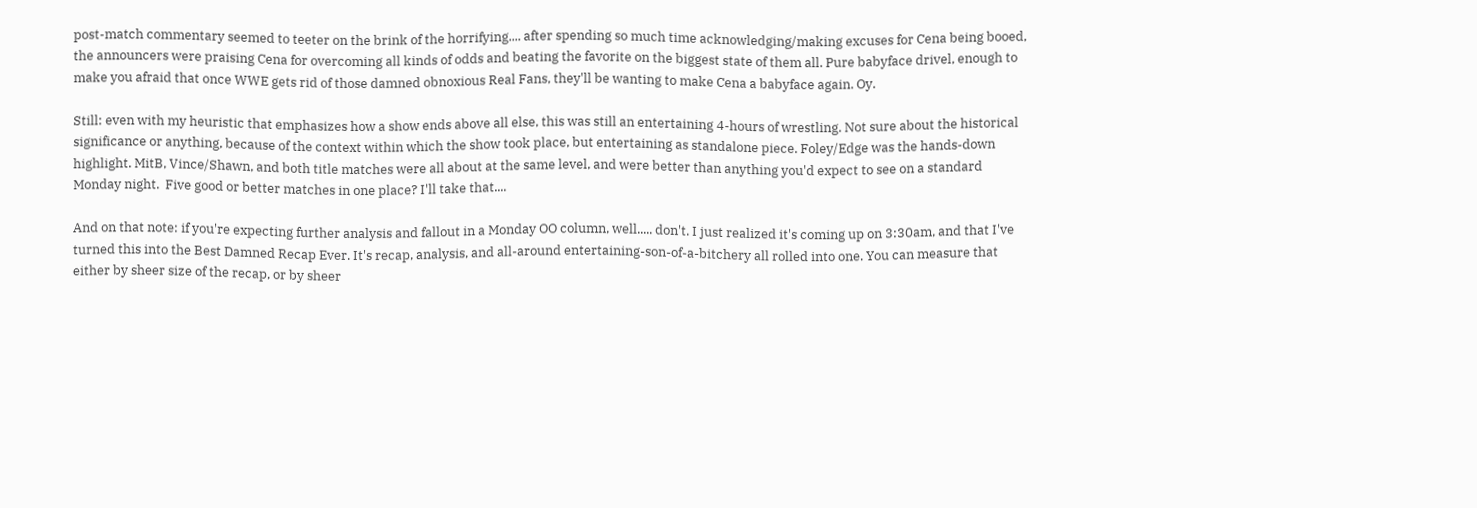post-match commentary seemed to teeter on the brink of the horrifying.... after spending so much time acknowledging/making excuses for Cena being booed, the announcers were praising Cena for overcoming all kinds of odds and beating the favorite on the biggest state of them all. Pure babyface drivel, enough to make you afraid that once WWE gets rid of those damned obnoxious Real Fans, they'll be wanting to make Cena a babyface again. Oy.

Still: even with my heuristic that emphasizes how a show ends above all else, this was still an entertaining 4-hours of wrestling. Not sure about the historical significance or anything, because of the context within which the show took place, but entertaining as standalone piece. Foley/Edge was the hands-down highlight. MitB, Vince/Shawn, and both title matches were all about at the same level, and were better than anything you'd expect to see on a standard Monday night.  Five good or better matches in one place? I'll take that....

And on that note: if you're expecting further analysis and fallout in a Monday OO column, well..... don't. I just realized it's coming up on 3:30am, and that I've turned this into the Best Damned Recap Ever. It's recap, analysis, and all-around entertaining-son-of-a-bitchery all rolled into one. You can measure that either by sheer size of the recap, or by sheer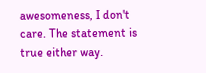awesomeness, I don't care. The statement is true either way.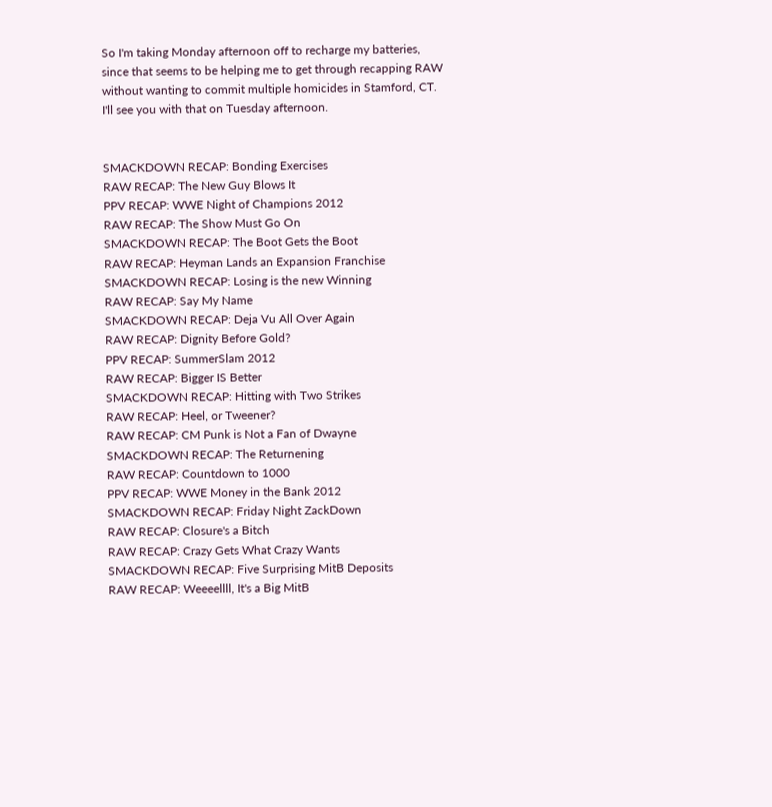So I'm taking Monday afternoon off to recharge my batteries, since that seems to be helping me to get through recapping RAW without wanting to commit multiple homicides in Stamford, CT. I'll see you with that on Tuesday afternoon.


SMACKDOWN RECAP: Bonding Exercises
RAW RECAP: The New Guy Blows It
PPV RECAP: WWE Night of Champions 2012
RAW RECAP: The Show Must Go On
SMACKDOWN RECAP: The Boot Gets the Boot
RAW RECAP: Heyman Lands an Expansion Franchise
SMACKDOWN RECAP: Losing is the new Winning
RAW RECAP: Say My Name
SMACKDOWN RECAP: Deja Vu All Over Again
RAW RECAP: Dignity Before Gold?
PPV RECAP: SummerSlam 2012
RAW RECAP: Bigger IS Better
SMACKDOWN RECAP: Hitting with Two Strikes
RAW RECAP: Heel, or Tweener?
RAW RECAP: CM Punk is Not a Fan of Dwayne
SMACKDOWN RECAP: The Returnening
RAW RECAP: Countdown to 1000
PPV RECAP: WWE Money in the Bank 2012
SMACKDOWN RECAP: Friday Night ZackDown
RAW RECAP: Closure's a Bitch
RAW RECAP: Crazy Gets What Crazy Wants
SMACKDOWN RECAP: Five Surprising MitB Deposits
RAW RECAP: Weeeellll, It's a Big MitB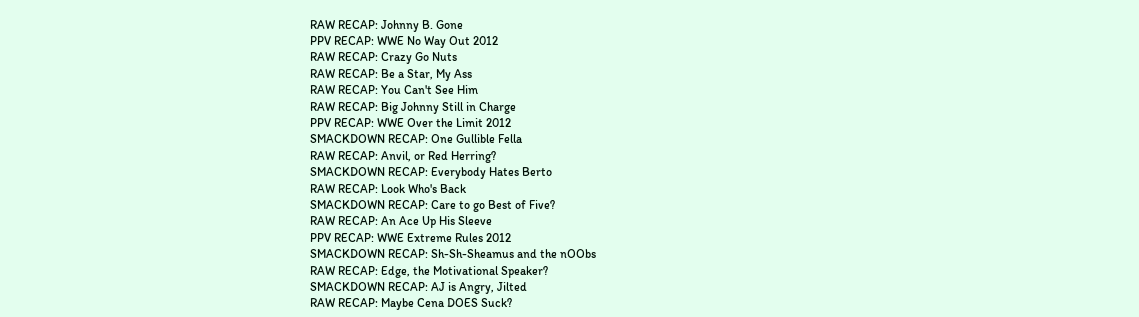RAW RECAP: Johnny B. Gone
PPV RECAP: WWE No Way Out 2012
RAW RECAP: Crazy Go Nuts
RAW RECAP: Be a Star, My Ass
RAW RECAP: You Can't See Him
RAW RECAP: Big Johnny Still in Charge
PPV RECAP: WWE Over the Limit 2012
SMACKDOWN RECAP: One Gullible Fella
RAW RECAP: Anvil, or Red Herring?
SMACKDOWN RECAP: Everybody Hates Berto
RAW RECAP: Look Who's Back
SMACKDOWN RECAP: Care to go Best of Five?
RAW RECAP: An Ace Up His Sleeve
PPV RECAP: WWE Extreme Rules 2012
SMACKDOWN RECAP: Sh-Sh-Sheamus and the nOObs
RAW RECAP: Edge, the Motivational Speaker?
SMACKDOWN RECAP: AJ is Angry, Jilted
RAW RECAP: Maybe Cena DOES Suck?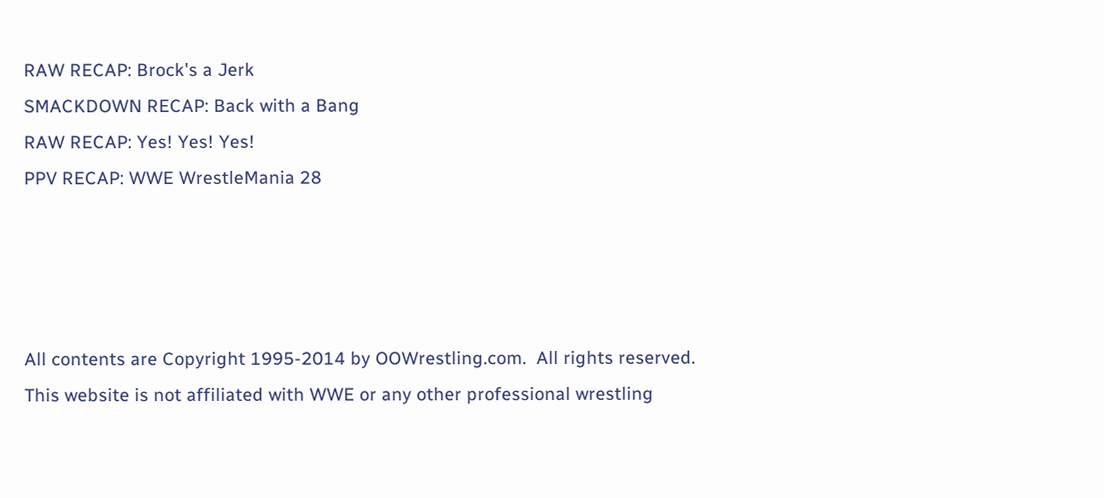RAW RECAP: Brock's a Jerk
SMACKDOWN RECAP: Back with a Bang
RAW RECAP: Yes! Yes! Yes!
PPV RECAP: WWE WrestleMania 28




All contents are Copyright 1995-2014 by OOWrestling.com.  All rights reserved.
This website is not affiliated with WWE or any other professional wrestling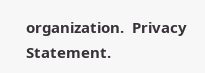organization.  Privacy Statement.